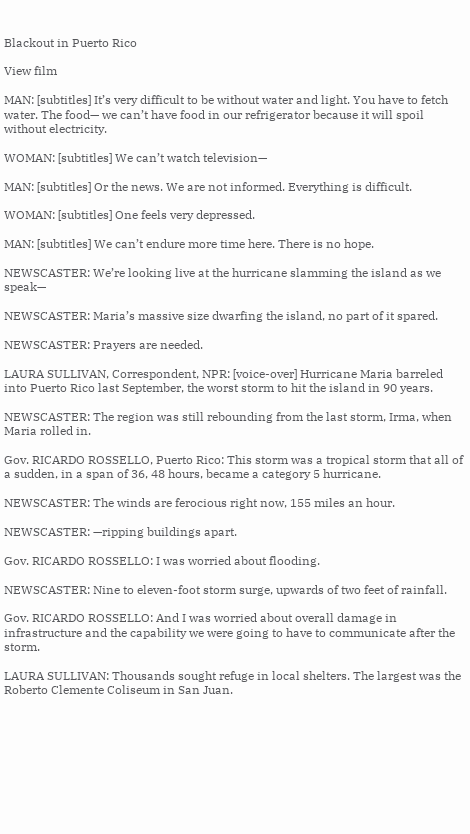Blackout in Puerto Rico

View film

MAN: [subtitles] It’s very difficult to be without water and light. You have to fetch water. The food— we can’t have food in our refrigerator because it will spoil without electricity.

WOMAN: [subtitles] We can’t watch television—

MAN: [subtitles] Or the news. We are not informed. Everything is difficult.

WOMAN: [subtitles] One feels very depressed.

MAN: [subtitles] We can’t endure more time here. There is no hope.

NEWSCASTER: We’re looking live at the hurricane slamming the island as we speak—

NEWSCASTER: Maria’s massive size dwarfing the island, no part of it spared.

NEWSCASTER: Prayers are needed.

LAURA SULLIVAN, Correspondent, NPR: [voice-over] Hurricane Maria barreled into Puerto Rico last September, the worst storm to hit the island in 90 years.

NEWSCASTER: The region was still rebounding from the last storm, Irma, when Maria rolled in.

Gov. RICARDO ROSSELLO, Puerto Rico: This storm was a tropical storm that all of a sudden, in a span of 36, 48 hours, became a category 5 hurricane.

NEWSCASTER: The winds are ferocious right now, 155 miles an hour.

NEWSCASTER: —ripping buildings apart.

Gov. RICARDO ROSSELLO: I was worried about flooding.

NEWSCASTER: Nine to eleven-foot storm surge, upwards of two feet of rainfall.

Gov. RICARDO ROSSELLO: And I was worried about overall damage in infrastructure and the capability we were going to have to communicate after the storm.

LAURA SULLIVAN: Thousands sought refuge in local shelters. The largest was the Roberto Clemente Coliseum in San Juan.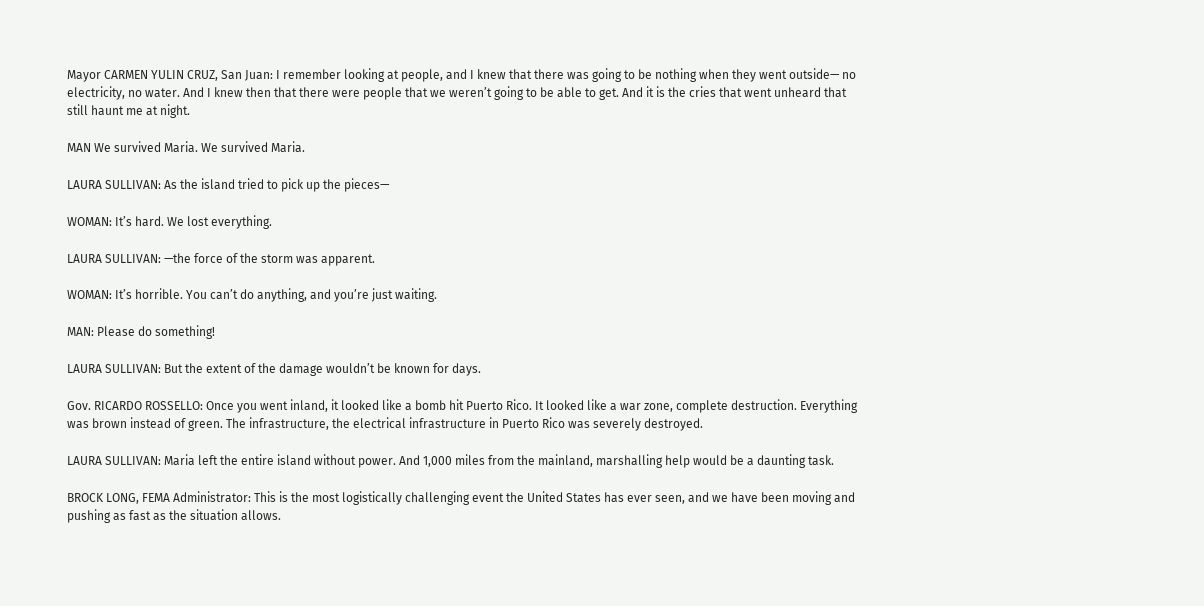Mayor CARMEN YULIN CRUZ, San Juan: I remember looking at people, and I knew that there was going to be nothing when they went outside— no electricity, no water. And I knew then that there were people that we weren’t going to be able to get. And it is the cries that went unheard that still haunt me at night.

MAN We survived Maria. We survived Maria.

LAURA SULLIVAN: As the island tried to pick up the pieces—

WOMAN: It’s hard. We lost everything.

LAURA SULLIVAN: —the force of the storm was apparent.

WOMAN: It’s horrible. You can’t do anything, and you’re just waiting.

MAN: Please do something!

LAURA SULLIVAN: But the extent of the damage wouldn’t be known for days.

Gov. RICARDO ROSSELLO: Once you went inland, it looked like a bomb hit Puerto Rico. It looked like a war zone, complete destruction. Everything was brown instead of green. The infrastructure, the electrical infrastructure in Puerto Rico was severely destroyed.

LAURA SULLIVAN: Maria left the entire island without power. And 1,000 miles from the mainland, marshalling help would be a daunting task.

BROCK LONG, FEMA Administrator: This is the most logistically challenging event the United States has ever seen, and we have been moving and pushing as fast as the situation allows.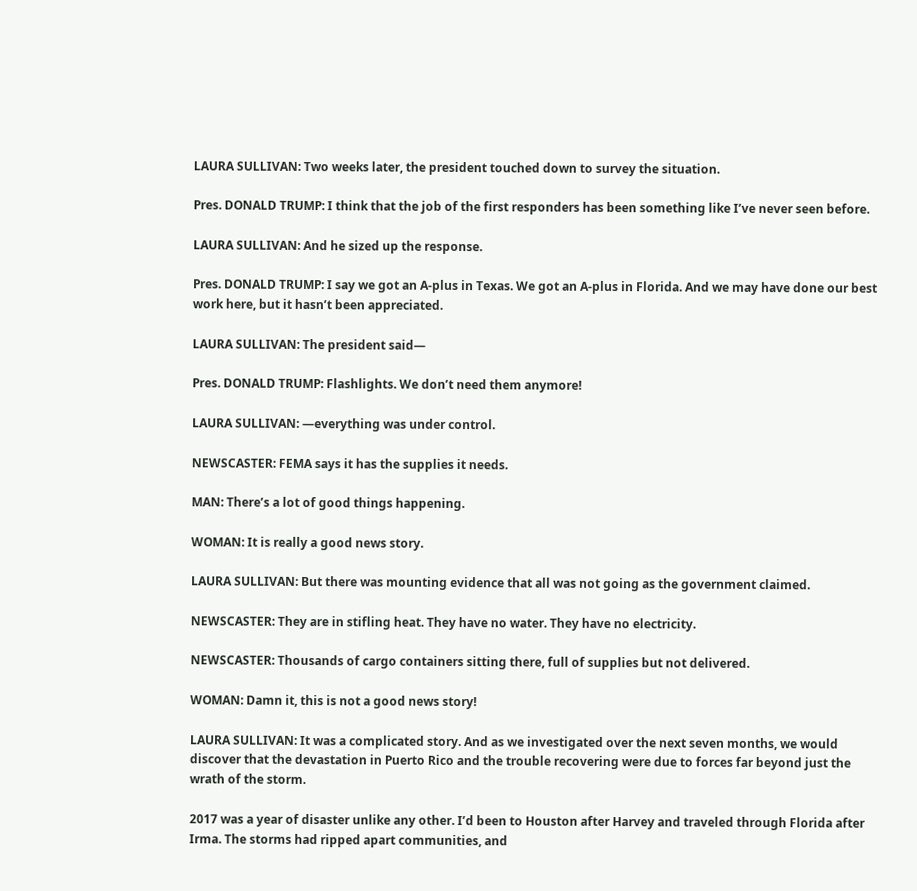LAURA SULLIVAN: Two weeks later, the president touched down to survey the situation.

Pres. DONALD TRUMP: I think that the job of the first responders has been something like I’ve never seen before.

LAURA SULLIVAN: And he sized up the response.

Pres. DONALD TRUMP: I say we got an A-plus in Texas. We got an A-plus in Florida. And we may have done our best work here, but it hasn’t been appreciated.

LAURA SULLIVAN: The president said—

Pres. DONALD TRUMP: Flashlights. We don’t need them anymore!

LAURA SULLIVAN: —everything was under control.

NEWSCASTER: FEMA says it has the supplies it needs.

MAN: There’s a lot of good things happening.

WOMAN: It is really a good news story.

LAURA SULLIVAN: But there was mounting evidence that all was not going as the government claimed.

NEWSCASTER: They are in stifling heat. They have no water. They have no electricity.

NEWSCASTER: Thousands of cargo containers sitting there, full of supplies but not delivered.

WOMAN: Damn it, this is not a good news story!

LAURA SULLIVAN: It was a complicated story. And as we investigated over the next seven months, we would discover that the devastation in Puerto Rico and the trouble recovering were due to forces far beyond just the wrath of the storm.

2017 was a year of disaster unlike any other. I’d been to Houston after Harvey and traveled through Florida after Irma. The storms had ripped apart communities, and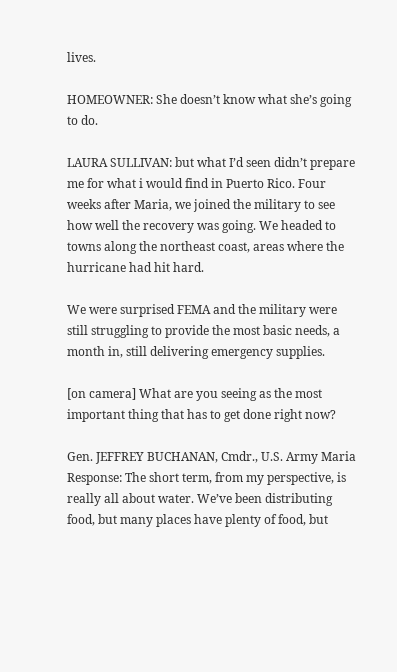lives.

HOMEOWNER: She doesn’t know what she’s going to do.

LAURA SULLIVAN: but what I’d seen didn’t prepare me for what i would find in Puerto Rico. Four weeks after Maria, we joined the military to see how well the recovery was going. We headed to towns along the northeast coast, areas where the hurricane had hit hard.

We were surprised FEMA and the military were still struggling to provide the most basic needs, a month in, still delivering emergency supplies.

[on camera] What are you seeing as the most important thing that has to get done right now?

Gen. JEFFREY BUCHANAN, Cmdr., U.S. Army Maria Response: The short term, from my perspective, is really all about water. We’ve been distributing food, but many places have plenty of food, but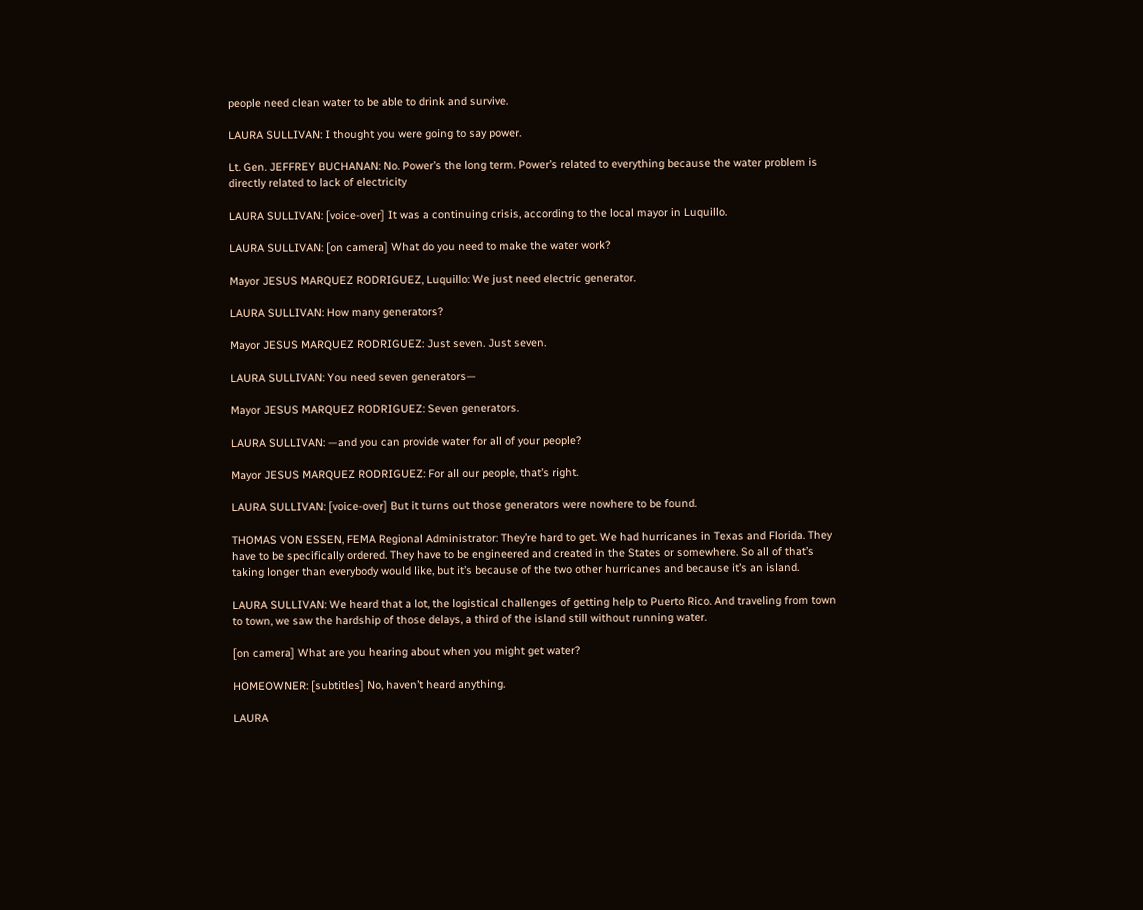people need clean water to be able to drink and survive.

LAURA SULLIVAN: I thought you were going to say power.

Lt. Gen. JEFFREY BUCHANAN: No. Power’s the long term. Power’s related to everything because the water problem is directly related to lack of electricity

LAURA SULLIVAN: [voice-over] It was a continuing crisis, according to the local mayor in Luquillo.

LAURA SULLIVAN: [on camera] What do you need to make the water work?

Mayor JESUS MARQUEZ RODRIGUEZ, Luquillo: We just need electric generator.

LAURA SULLIVAN: How many generators?

Mayor JESUS MARQUEZ RODRIGUEZ: Just seven. Just seven.

LAURA SULLIVAN: You need seven generators—

Mayor JESUS MARQUEZ RODRIGUEZ: Seven generators.

LAURA SULLIVAN: —and you can provide water for all of your people?

Mayor JESUS MARQUEZ RODRIGUEZ: For all our people, that’s right.

LAURA SULLIVAN: [voice-over] But it turns out those generators were nowhere to be found.

THOMAS VON ESSEN, FEMA Regional Administrator: They’re hard to get. We had hurricanes in Texas and Florida. They have to be specifically ordered. They have to be engineered and created in the States or somewhere. So all of that’s taking longer than everybody would like, but it’s because of the two other hurricanes and because it’s an island.

LAURA SULLIVAN: We heard that a lot, the logistical challenges of getting help to Puerto Rico. And traveling from town to town, we saw the hardship of those delays, a third of the island still without running water.

[on camera] What are you hearing about when you might get water?

HOMEOWNER: [subtitles] No, haven’t heard anything.

LAURA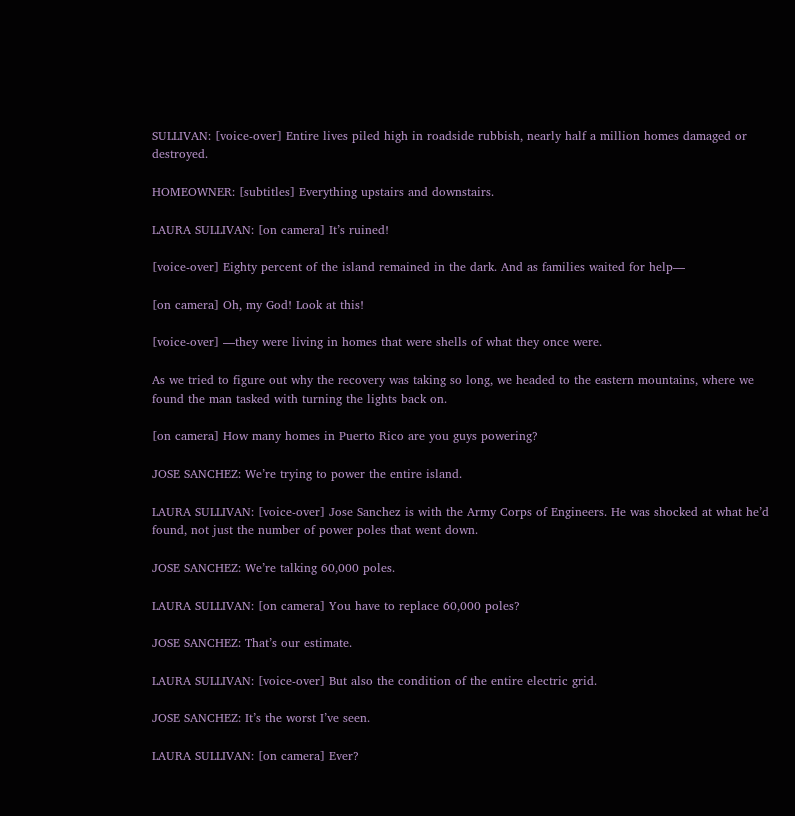SULLIVAN: [voice-over] Entire lives piled high in roadside rubbish, nearly half a million homes damaged or destroyed.

HOMEOWNER: [subtitles] Everything upstairs and downstairs.

LAURA SULLIVAN: [on camera] It’s ruined!

[voice-over] Eighty percent of the island remained in the dark. And as families waited for help—

[on camera] Oh, my God! Look at this!

[voice-over] —they were living in homes that were shells of what they once were.

As we tried to figure out why the recovery was taking so long, we headed to the eastern mountains, where we found the man tasked with turning the lights back on.

[on camera] How many homes in Puerto Rico are you guys powering?

JOSE SANCHEZ: We’re trying to power the entire island.

LAURA SULLIVAN: [voice-over] Jose Sanchez is with the Army Corps of Engineers. He was shocked at what he’d found, not just the number of power poles that went down.

JOSE SANCHEZ: We’re talking 60,000 poles.

LAURA SULLIVAN: [on camera] You have to replace 60,000 poles?

JOSE SANCHEZ: That’s our estimate.

LAURA SULLIVAN: [voice-over] But also the condition of the entire electric grid.

JOSE SANCHEZ: It’s the worst I’ve seen.

LAURA SULLIVAN: [on camera] Ever?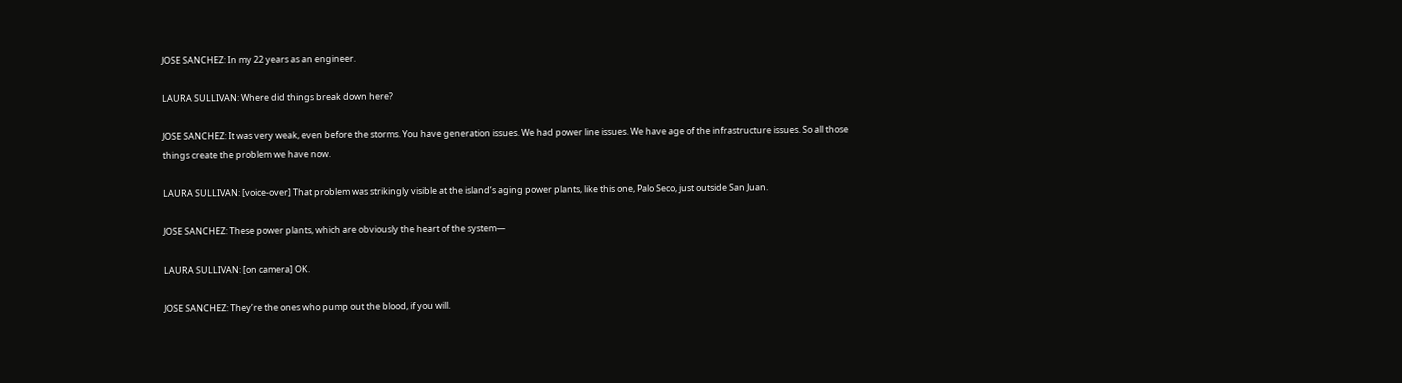JOSE SANCHEZ: In my 22 years as an engineer.

LAURA SULLIVAN: Where did things break down here?

JOSE SANCHEZ: It was very weak, even before the storms. You have generation issues. We had power line issues. We have age of the infrastructure issues. So all those things create the problem we have now.

LAURA SULLIVAN: [voice-over] That problem was strikingly visible at the island’s aging power plants, like this one, Palo Seco, just outside San Juan.

JOSE SANCHEZ: These power plants, which are obviously the heart of the system—

LAURA SULLIVAN: [on camera] OK.

JOSE SANCHEZ: They’re the ones who pump out the blood, if you will.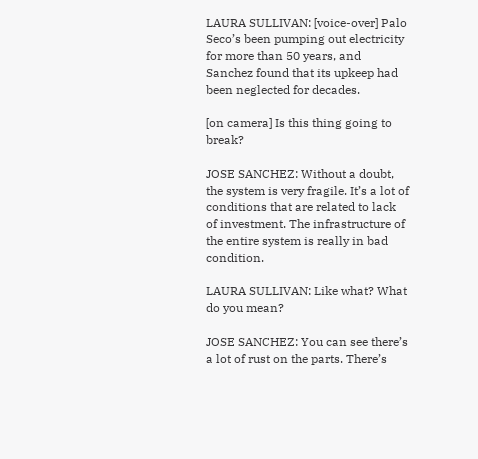LAURA SULLIVAN: [voice-over] Palo Seco’s been pumping out electricity for more than 50 years, and Sanchez found that its upkeep had been neglected for decades.

[on camera] Is this thing going to break?

JOSE SANCHEZ: Without a doubt, the system is very fragile. It’s a lot of conditions that are related to lack of investment. The infrastructure of the entire system is really in bad condition.

LAURA SULLIVAN: Like what? What do you mean?

JOSE SANCHEZ: You can see there’s a lot of rust on the parts. There’s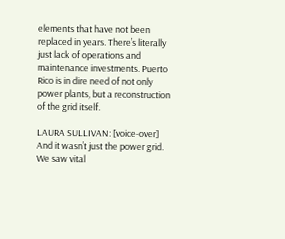elements that have not been replaced in years. There’s literally just lack of operations and maintenance investments. Puerto Rico is in dire need of not only power plants, but a reconstruction of the grid itself.

LAURA SULLIVAN: [voice-over] And it wasn’t just the power grid. We saw vital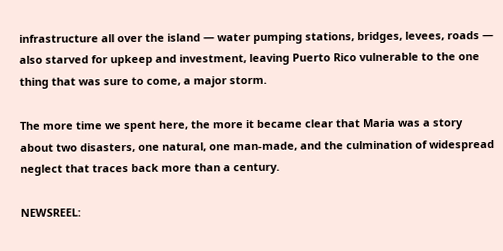infrastructure all over the island — water pumping stations, bridges, levees, roads — also starved for upkeep and investment, leaving Puerto Rico vulnerable to the one thing that was sure to come, a major storm.

The more time we spent here, the more it became clear that Maria was a story about two disasters, one natural, one man-made, and the culmination of widespread neglect that traces back more than a century.

NEWSREEL: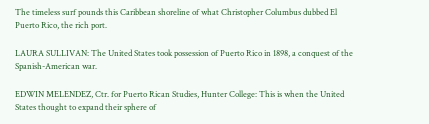The timeless surf pounds this Caribbean shoreline of what Christopher Columbus dubbed El Puerto Rico, the rich port.

LAURA SULLIVAN: The United States took possession of Puerto Rico in 1898, a conquest of the Spanish-American war.

EDWIN MELENDEZ, Ctr. for Puerto Rican Studies, Hunter College: This is when the United States thought to expand their sphere of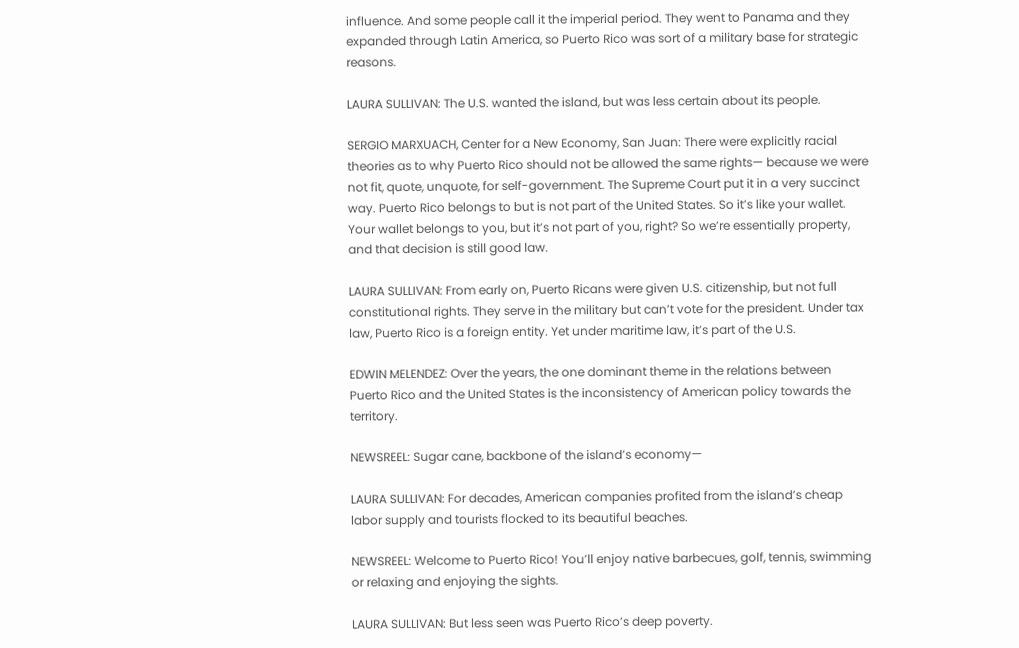influence. And some people call it the imperial period. They went to Panama and they expanded through Latin America, so Puerto Rico was sort of a military base for strategic reasons.

LAURA SULLIVAN: The U.S. wanted the island, but was less certain about its people.

SERGIO MARXUACH, Center for a New Economy, San Juan: There were explicitly racial theories as to why Puerto Rico should not be allowed the same rights— because we were not fit, quote, unquote, for self-government. The Supreme Court put it in a very succinct way. Puerto Rico belongs to but is not part of the United States. So it’s like your wallet. Your wallet belongs to you, but it’s not part of you, right? So we’re essentially property, and that decision is still good law.

LAURA SULLIVAN: From early on, Puerto Ricans were given U.S. citizenship, but not full constitutional rights. They serve in the military but can’t vote for the president. Under tax law, Puerto Rico is a foreign entity. Yet under maritime law, it’s part of the U.S.

EDWIN MELENDEZ: Over the years, the one dominant theme in the relations between Puerto Rico and the United States is the inconsistency of American policy towards the territory.

NEWSREEL: Sugar cane, backbone of the island’s economy—

LAURA SULLIVAN: For decades, American companies profited from the island’s cheap labor supply and tourists flocked to its beautiful beaches.

NEWSREEL: Welcome to Puerto Rico! You’ll enjoy native barbecues, golf, tennis, swimming or relaxing and enjoying the sights.

LAURA SULLIVAN: But less seen was Puerto Rico’s deep poverty.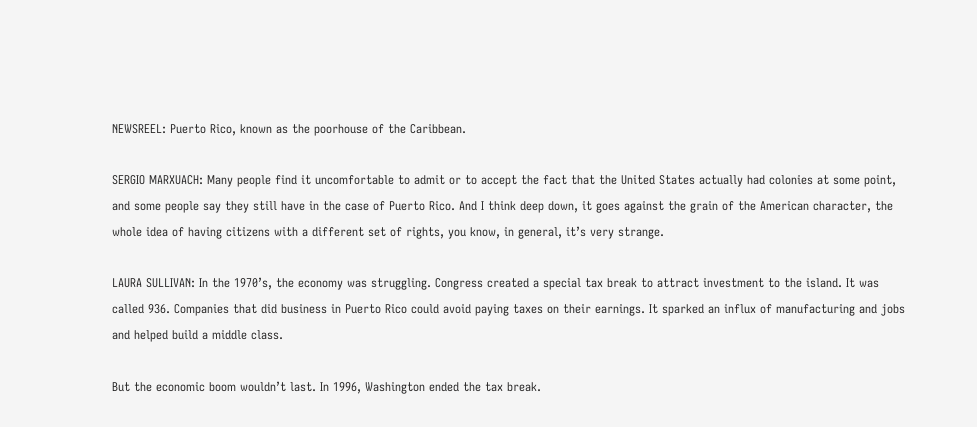NEWSREEL: Puerto Rico, known as the poorhouse of the Caribbean.

SERGIO MARXUACH: Many people find it uncomfortable to admit or to accept the fact that the United States actually had colonies at some point, and some people say they still have in the case of Puerto Rico. And I think deep down, it goes against the grain of the American character, the whole idea of having citizens with a different set of rights, you know, in general, it’s very strange.

LAURA SULLIVAN: In the 1970’s, the economy was struggling. Congress created a special tax break to attract investment to the island. It was called 936. Companies that did business in Puerto Rico could avoid paying taxes on their earnings. It sparked an influx of manufacturing and jobs and helped build a middle class.

But the economic boom wouldn’t last. In 1996, Washington ended the tax break.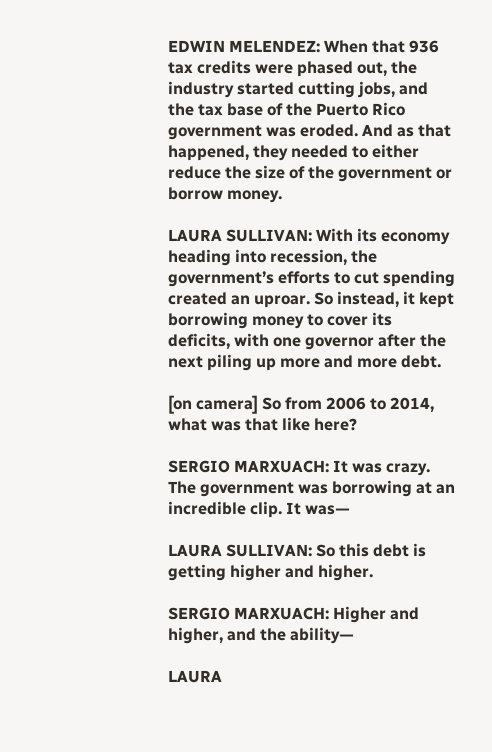EDWIN MELENDEZ: When that 936 tax credits were phased out, the industry started cutting jobs, and the tax base of the Puerto Rico government was eroded. And as that happened, they needed to either reduce the size of the government or borrow money.

LAURA SULLIVAN: With its economy heading into recession, the government’s efforts to cut spending created an uproar. So instead, it kept borrowing money to cover its deficits, with one governor after the next piling up more and more debt.

[on camera] So from 2006 to 2014, what was that like here?

SERGIO MARXUACH: It was crazy. The government was borrowing at an incredible clip. It was—

LAURA SULLIVAN: So this debt is getting higher and higher.

SERGIO MARXUACH: Higher and higher, and the ability—

LAURA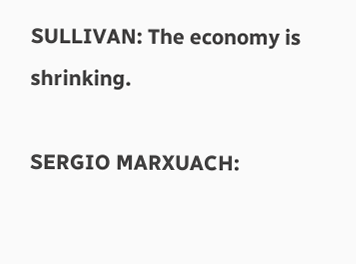SULLIVAN: The economy is shrinking.

SERGIO MARXUACH: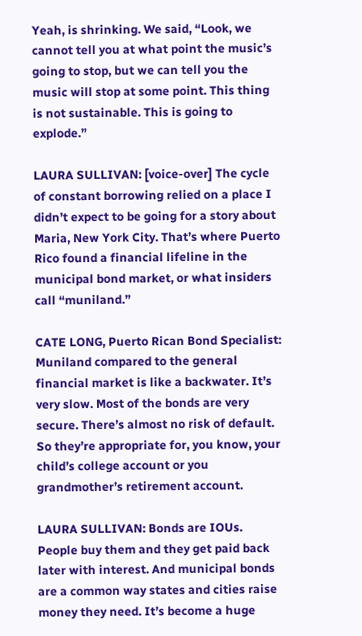Yeah, is shrinking. We said, “Look, we cannot tell you at what point the music’s going to stop, but we can tell you the music will stop at some point. This thing is not sustainable. This is going to explode.”

LAURA SULLIVAN: [voice-over] The cycle of constant borrowing relied on a place I didn’t expect to be going for a story about Maria, New York City. That’s where Puerto Rico found a financial lifeline in the municipal bond market, or what insiders call “muniland.”

CATE LONG, Puerto Rican Bond Specialist: Muniland compared to the general financial market is like a backwater. It’s very slow. Most of the bonds are very secure. There’s almost no risk of default. So they’re appropriate for, you know, your child’s college account or you grandmother’s retirement account.

LAURA SULLIVAN: Bonds are IOUs. People buy them and they get paid back later with interest. And municipal bonds are a common way states and cities raise money they need. It’s become a huge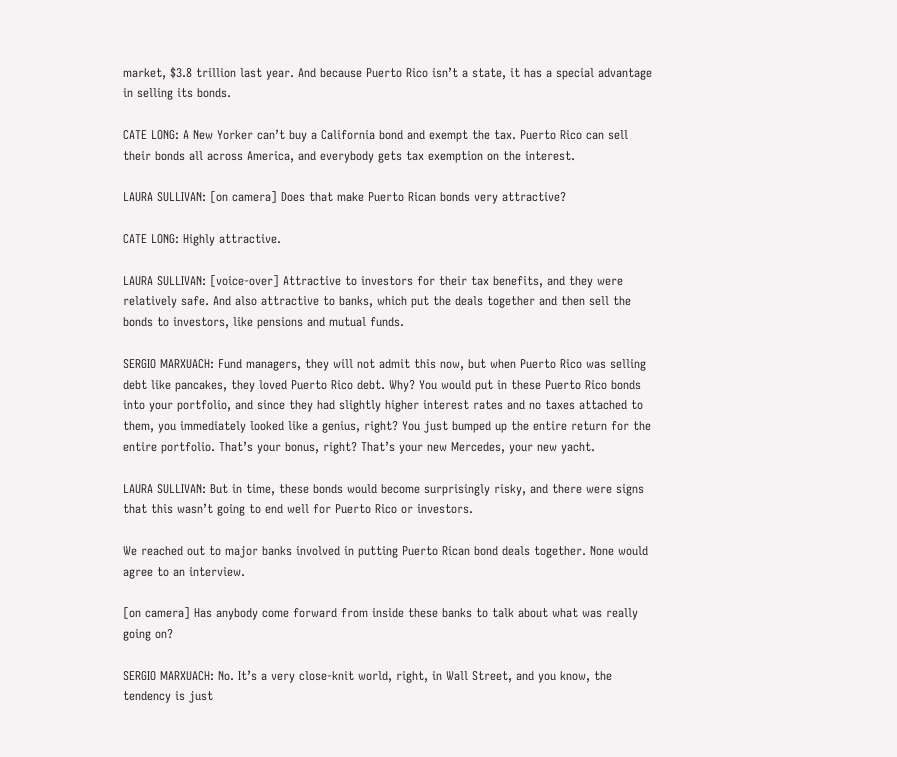market, $3.8 trillion last year. And because Puerto Rico isn’t a state, it has a special advantage in selling its bonds.

CATE LONG: A New Yorker can’t buy a California bond and exempt the tax. Puerto Rico can sell their bonds all across America, and everybody gets tax exemption on the interest.

LAURA SULLIVAN: [on camera] Does that make Puerto Rican bonds very attractive?

CATE LONG: Highly attractive.

LAURA SULLIVAN: [voice-over] Attractive to investors for their tax benefits, and they were relatively safe. And also attractive to banks, which put the deals together and then sell the bonds to investors, like pensions and mutual funds.

SERGIO MARXUACH: Fund managers, they will not admit this now, but when Puerto Rico was selling debt like pancakes, they loved Puerto Rico debt. Why? You would put in these Puerto Rico bonds into your portfolio, and since they had slightly higher interest rates and no taxes attached to them, you immediately looked like a genius, right? You just bumped up the entire return for the entire portfolio. That’s your bonus, right? That’s your new Mercedes, your new yacht.

LAURA SULLIVAN: But in time, these bonds would become surprisingly risky, and there were signs that this wasn’t going to end well for Puerto Rico or investors.

We reached out to major banks involved in putting Puerto Rican bond deals together. None would agree to an interview.

[on camera] Has anybody come forward from inside these banks to talk about what was really going on?

SERGIO MARXUACH: No. It’s a very close-knit world, right, in Wall Street, and you know, the tendency is just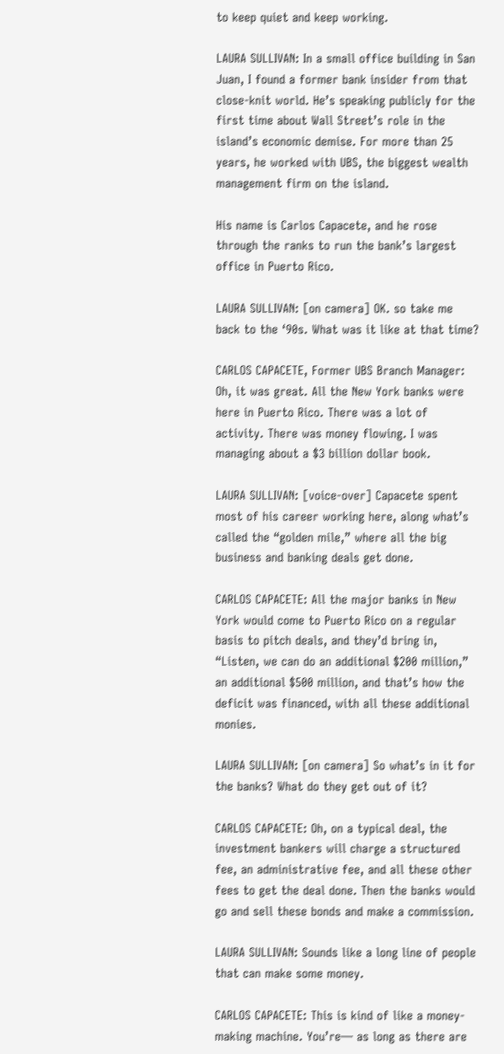to keep quiet and keep working.

LAURA SULLIVAN: In a small office building in San Juan, I found a former bank insider from that close-knit world. He’s speaking publicly for the first time about Wall Street’s role in the island’s economic demise. For more than 25 years, he worked with UBS, the biggest wealth management firm on the island.

His name is Carlos Capacete, and he rose through the ranks to run the bank’s largest office in Puerto Rico.

LAURA SULLIVAN: [on camera] OK. so take me back to the ‘90s. What was it like at that time?

CARLOS CAPACETE, Former UBS Branch Manager: Oh, it was great. All the New York banks were here in Puerto Rico. There was a lot of activity. There was money flowing. I was managing about a $3 billion dollar book.

LAURA SULLIVAN: [voice-over] Capacete spent most of his career working here, along what’s called the “golden mile,” where all the big business and banking deals get done.

CARLOS CAPACETE: All the major banks in New York would come to Puerto Rico on a regular basis to pitch deals, and they’d bring in, “Listen, we can do an additional $200 million,” an additional $500 million, and that’s how the deficit was financed, with all these additional monies.

LAURA SULLIVAN: [on camera] So what’s in it for the banks? What do they get out of it?

CARLOS CAPACETE: Oh, on a typical deal, the investment bankers will charge a structured fee, an administrative fee, and all these other fees to get the deal done. Then the banks would go and sell these bonds and make a commission.

LAURA SULLIVAN: Sounds like a long line of people that can make some money.

CARLOS CAPACETE: This is kind of like a money-making machine. You’re— as long as there are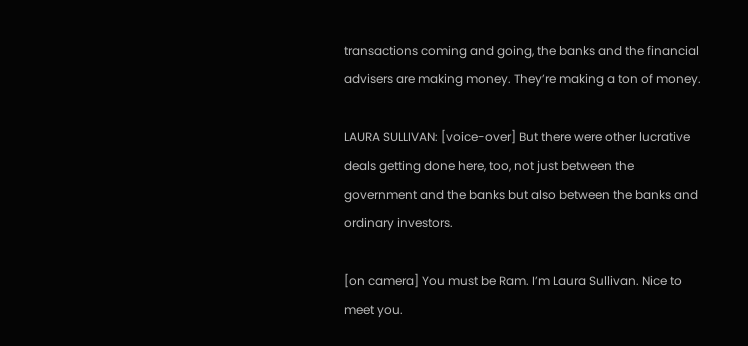transactions coming and going, the banks and the financial advisers are making money. They’re making a ton of money.

LAURA SULLIVAN: [voice-over] But there were other lucrative deals getting done here, too, not just between the government and the banks but also between the banks and ordinary investors.

[on camera] You must be Ram. I’m Laura Sullivan. Nice to meet you.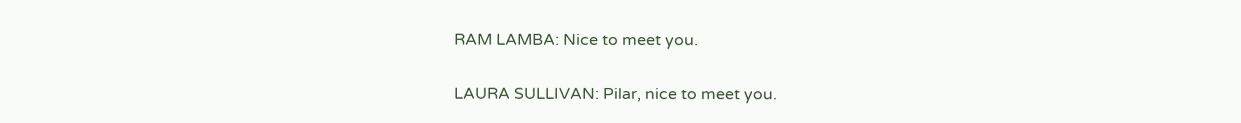RAM LAMBA: Nice to meet you.

LAURA SULLIVAN: Pilar, nice to meet you.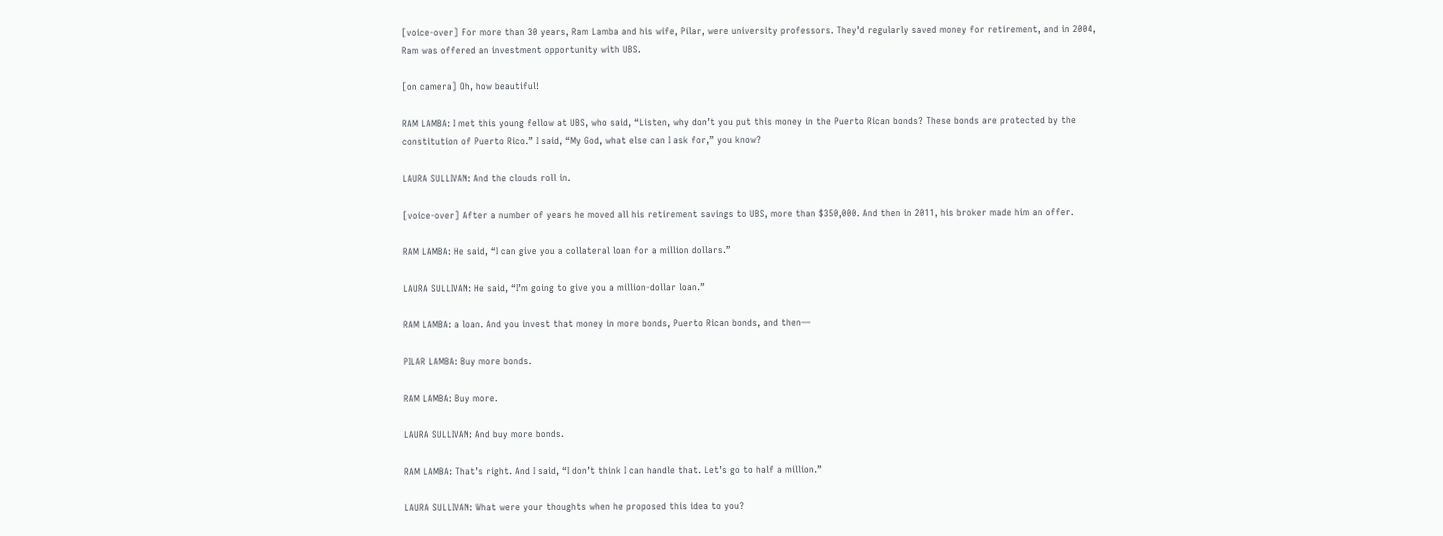[voice-over] For more than 30 years, Ram Lamba and his wife, Pilar, were university professors. They’d regularly saved money for retirement, and in 2004, Ram was offered an investment opportunity with UBS.

[on camera] Oh, how beautiful!

RAM LAMBA: I met this young fellow at UBS, who said, “Listen, why don’t you put this money in the Puerto Rican bonds? These bonds are protected by the constitution of Puerto Rico.” I said, “My God, what else can I ask for,” you know?

LAURA SULLIVAN: And the clouds roll in.

[voice-over] After a number of years he moved all his retirement savings to UBS, more than $350,000. And then in 2011, his broker made him an offer.

RAM LAMBA: He said, “I can give you a collateral loan for a million dollars.”

LAURA SULLIVAN: He said, “I’m going to give you a million-dollar loan.”

RAM LAMBA: a loan. And you invest that money in more bonds, Puerto Rican bonds, and then—

PILAR LAMBA: Buy more bonds.

RAM LAMBA: Buy more.

LAURA SULLIVAN: And buy more bonds.

RAM LAMBA: That’s right. And I said, “I don’t think I can handle that. Let’s go to half a million.”

LAURA SULLIVAN: What were your thoughts when he proposed this idea to you?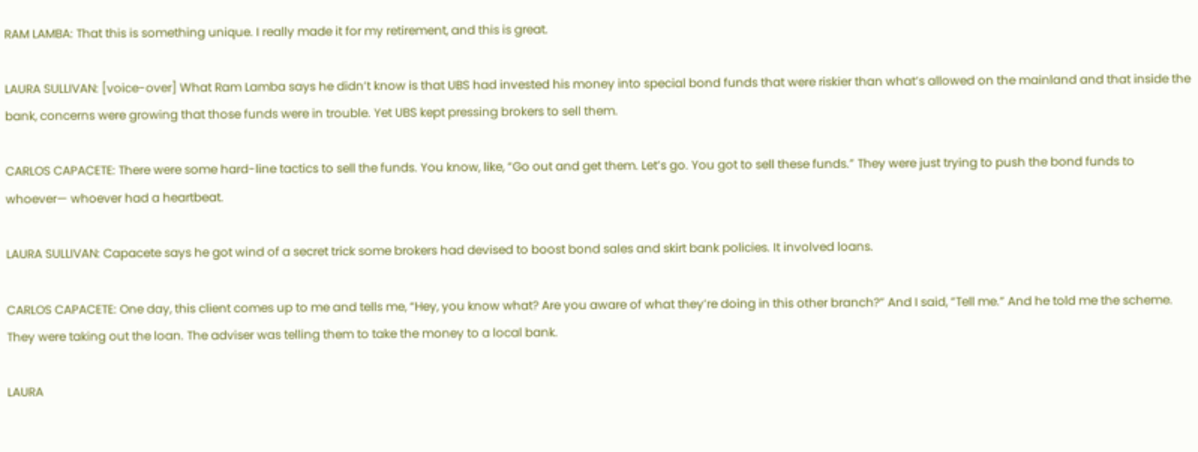RAM LAMBA: That this is something unique. I really made it for my retirement, and this is great.

LAURA SULLIVAN: [voice-over] What Ram Lamba says he didn’t know is that UBS had invested his money into special bond funds that were riskier than what’s allowed on the mainland and that inside the bank, concerns were growing that those funds were in trouble. Yet UBS kept pressing brokers to sell them.

CARLOS CAPACETE: There were some hard-line tactics to sell the funds. You know, like, “Go out and get them. Let’s go. You got to sell these funds.” They were just trying to push the bond funds to whoever— whoever had a heartbeat.

LAURA SULLIVAN: Capacete says he got wind of a secret trick some brokers had devised to boost bond sales and skirt bank policies. It involved loans.

CARLOS CAPACETE: One day, this client comes up to me and tells me, “Hey, you know what? Are you aware of what they’re doing in this other branch?” And I said, “Tell me.” And he told me the scheme. They were taking out the loan. The adviser was telling them to take the money to a local bank.

LAURA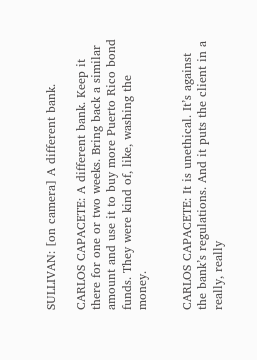SULLIVAN: [on camera] A different bank.

CARLOS CAPACETE: A different bank. Keep it there for one or two weeks. Bring back a similar amount and use it to buy more Puerto Rico bond funds. They were kind of, like, washing the money.


CARLOS CAPACETE: It is unethical. It’s against the bank’s regulations. And it puts the client in a really, really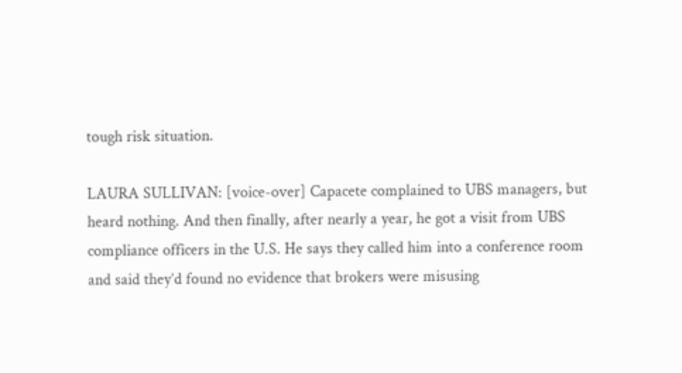tough risk situation.

LAURA SULLIVAN: [voice-over] Capacete complained to UBS managers, but heard nothing. And then finally, after nearly a year, he got a visit from UBS compliance officers in the U.S. He says they called him into a conference room and said they’d found no evidence that brokers were misusing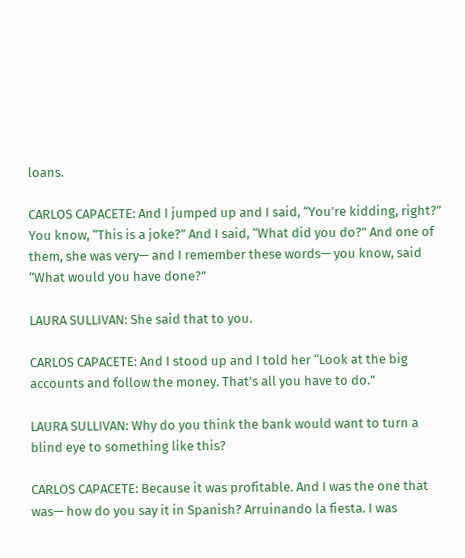loans.

CARLOS CAPACETE: And I jumped up and I said, “You’re kidding, right?” You know, “This is a joke?” And I said, “What did you do?” And one of them, she was very— and I remember these words— you know, said “What would you have done?”

LAURA SULLIVAN: She said that to you.

CARLOS CAPACETE: And I stood up and I told her “Look at the big accounts and follow the money. That’s all you have to do.”

LAURA SULLIVAN: Why do you think the bank would want to turn a blind eye to something like this?

CARLOS CAPACETE: Because it was profitable. And I was the one that was— how do you say it in Spanish? Arruinando la fiesta. I was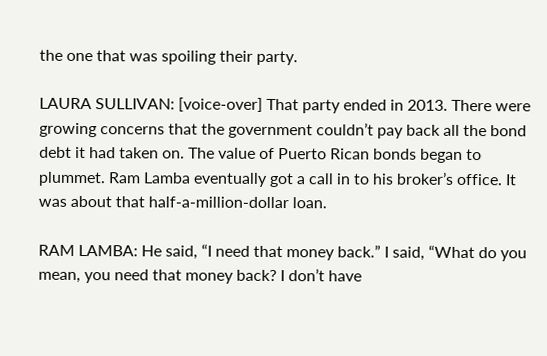the one that was spoiling their party.

LAURA SULLIVAN: [voice-over] That party ended in 2013. There were growing concerns that the government couldn’t pay back all the bond debt it had taken on. The value of Puerto Rican bonds began to plummet. Ram Lamba eventually got a call in to his broker’s office. It was about that half-a-million-dollar loan.

RAM LAMBA: He said, “I need that money back.” I said, “What do you mean, you need that money back? I don’t have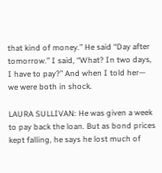that kind of money.” He said “Day after tomorrow.” I said, “What? In two days, I have to pay?” And when I told her— we were both in shock.

LAURA SULLIVAN: He was given a week to pay back the loan. But as bond prices kept falling, he says he lost much of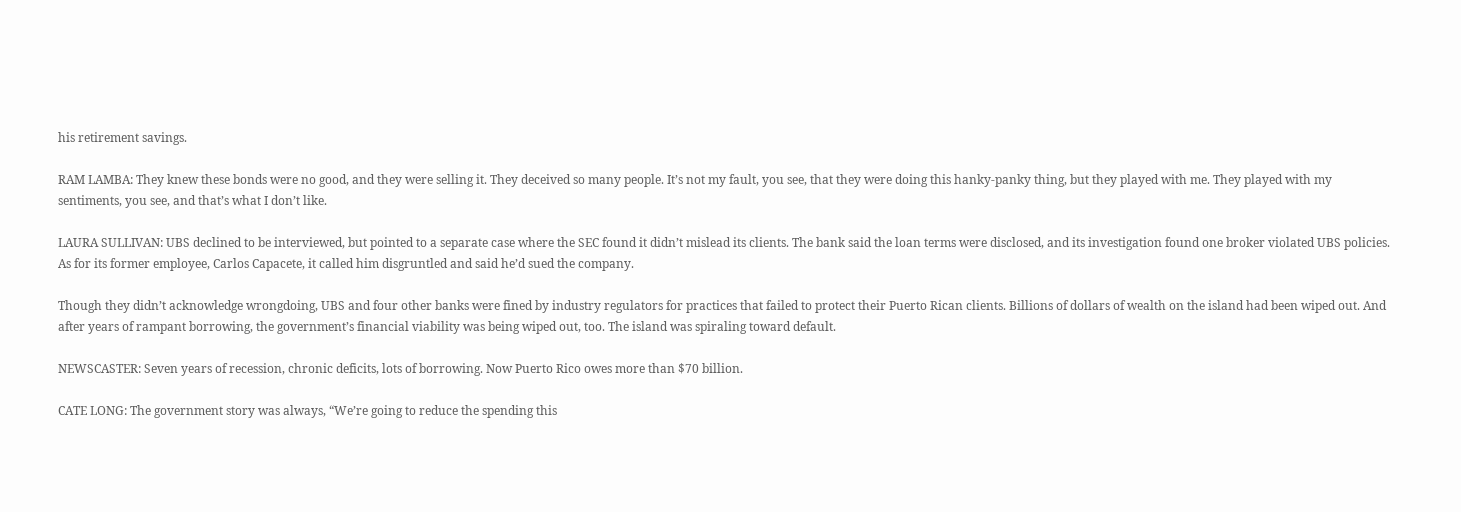his retirement savings.

RAM LAMBA: They knew these bonds were no good, and they were selling it. They deceived so many people. It’s not my fault, you see, that they were doing this hanky-panky thing, but they played with me. They played with my sentiments, you see, and that’s what I don’t like.

LAURA SULLIVAN: UBS declined to be interviewed, but pointed to a separate case where the SEC found it didn’t mislead its clients. The bank said the loan terms were disclosed, and its investigation found one broker violated UBS policies. As for its former employee, Carlos Capacete, it called him disgruntled and said he’d sued the company.

Though they didn’t acknowledge wrongdoing, UBS and four other banks were fined by industry regulators for practices that failed to protect their Puerto Rican clients. Billions of dollars of wealth on the island had been wiped out. And after years of rampant borrowing, the government’s financial viability was being wiped out, too. The island was spiraling toward default.

NEWSCASTER: Seven years of recession, chronic deficits, lots of borrowing. Now Puerto Rico owes more than $70 billion.

CATE LONG: The government story was always, “We’re going to reduce the spending this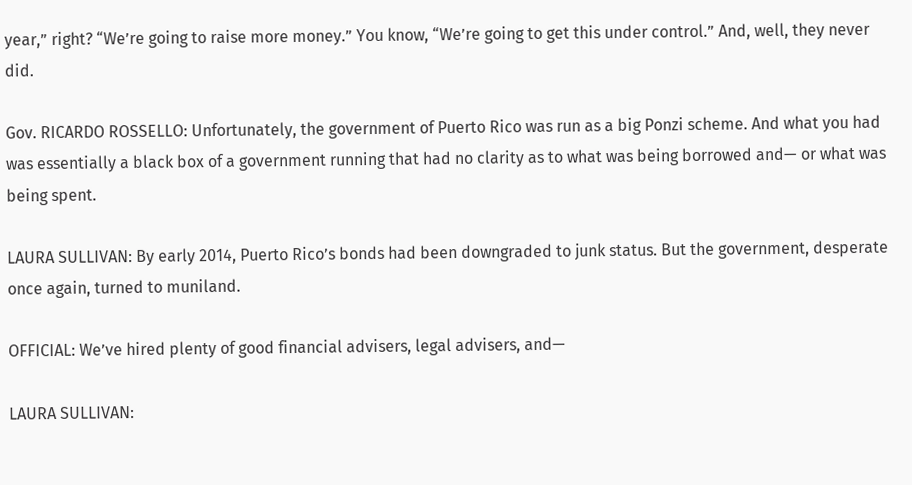year,” right? “We’re going to raise more money.” You know, “We’re going to get this under control.” And, well, they never did.

Gov. RICARDO ROSSELLO: Unfortunately, the government of Puerto Rico was run as a big Ponzi scheme. And what you had was essentially a black box of a government running that had no clarity as to what was being borrowed and— or what was being spent.

LAURA SULLIVAN: By early 2014, Puerto Rico’s bonds had been downgraded to junk status. But the government, desperate once again, turned to muniland.

OFFICIAL: We’ve hired plenty of good financial advisers, legal advisers, and—

LAURA SULLIVAN: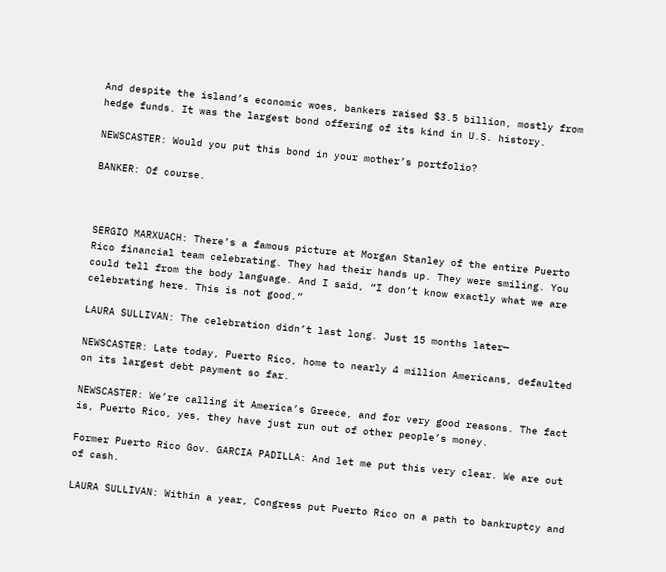And despite the island’s economic woes, bankers raised $3.5 billion, mostly from hedge funds. It was the largest bond offering of its kind in U.S. history.

NEWSCASTER: Would you put this bond in your mother’s portfolio?

BANKER: Of course.



SERGIO MARXUACH: There’s a famous picture at Morgan Stanley of the entire Puerto Rico financial team celebrating. They had their hands up. They were smiling. You could tell from the body language. And I said, “I don’t know exactly what we are celebrating here. This is not good.”

LAURA SULLIVAN: The celebration didn’t last long. Just 15 months later—

NEWSCASTER: Late today, Puerto Rico, home to nearly 4 million Americans, defaulted on its largest debt payment so far.

NEWSCASTER: We’re calling it America’s Greece, and for very good reasons. The fact is, Puerto Rico, yes, they have just run out of other people’s money.

Former Puerto Rico Gov. GARCIA PADILLA: And let me put this very clear. We are out of cash.

LAURA SULLIVAN: Within a year, Congress put Puerto Rico on a path to bankruptcy and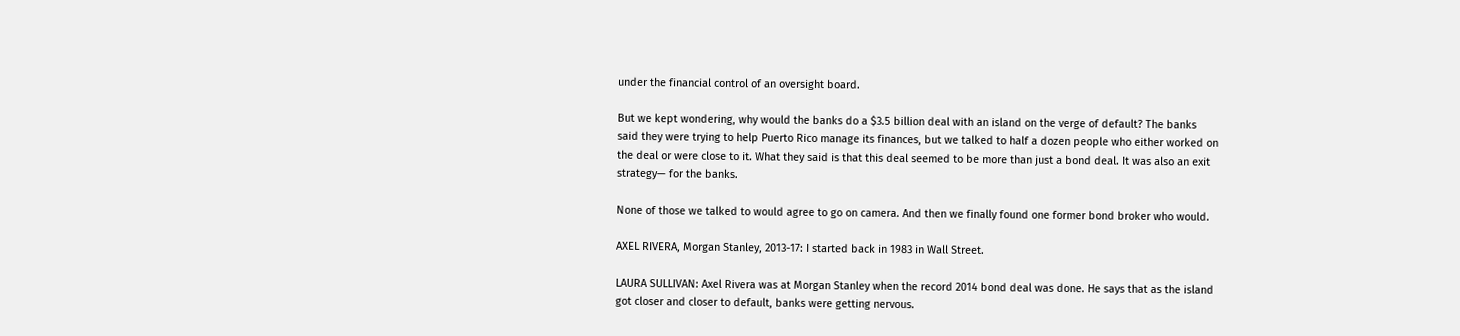under the financial control of an oversight board.

But we kept wondering, why would the banks do a $3.5 billion deal with an island on the verge of default? The banks said they were trying to help Puerto Rico manage its finances, but we talked to half a dozen people who either worked on the deal or were close to it. What they said is that this deal seemed to be more than just a bond deal. It was also an exit strategy— for the banks.

None of those we talked to would agree to go on camera. And then we finally found one former bond broker who would.

AXEL RIVERA, Morgan Stanley, 2013-17: I started back in 1983 in Wall Street.

LAURA SULLIVAN: Axel Rivera was at Morgan Stanley when the record 2014 bond deal was done. He says that as the island got closer and closer to default, banks were getting nervous.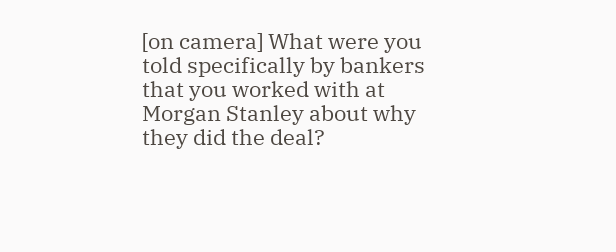[on camera] What were you told specifically by bankers that you worked with at Morgan Stanley about why they did the deal?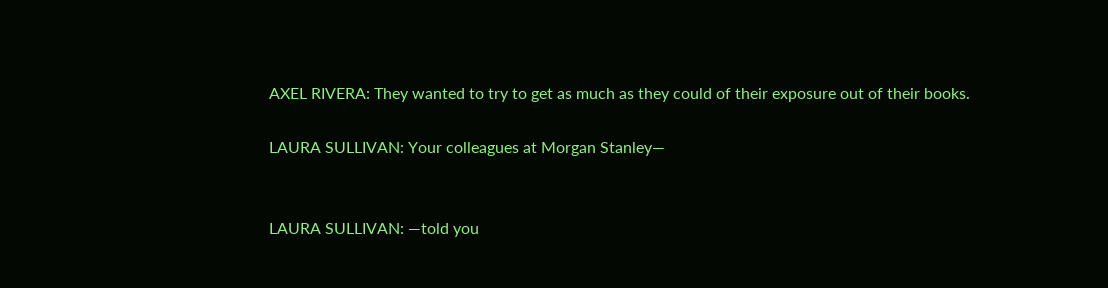AXEL RIVERA: They wanted to try to get as much as they could of their exposure out of their books.

LAURA SULLIVAN: Your colleagues at Morgan Stanley—


LAURA SULLIVAN: —told you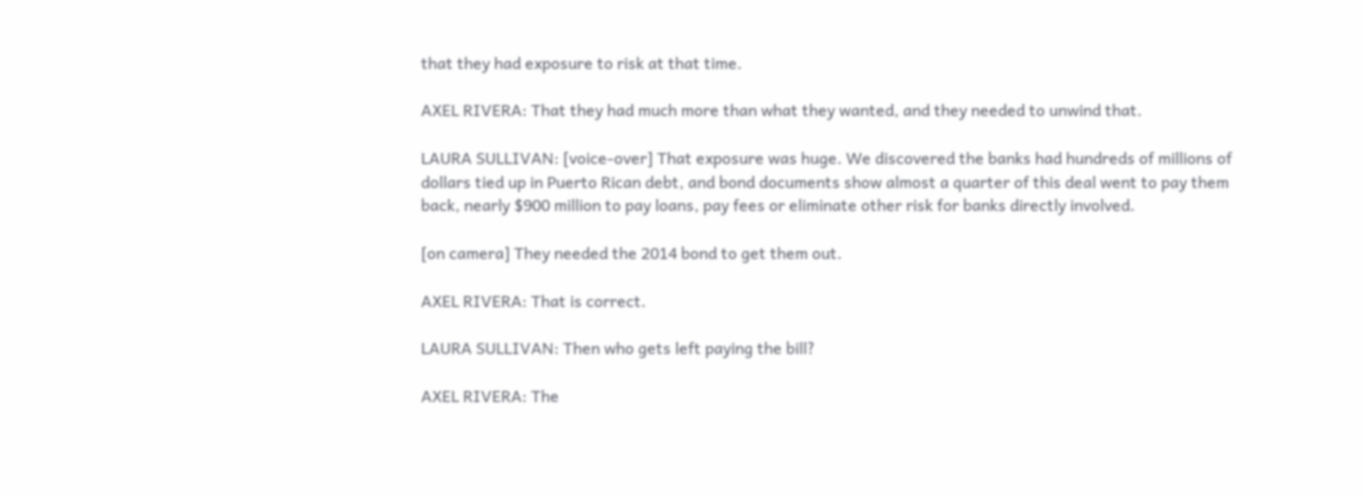that they had exposure to risk at that time.

AXEL RIVERA: That they had much more than what they wanted, and they needed to unwind that.

LAURA SULLIVAN: [voice-over] That exposure was huge. We discovered the banks had hundreds of millions of dollars tied up in Puerto Rican debt, and bond documents show almost a quarter of this deal went to pay them back, nearly $900 million to pay loans, pay fees or eliminate other risk for banks directly involved.

[on camera] They needed the 2014 bond to get them out.

AXEL RIVERA: That is correct.

LAURA SULLIVAN: Then who gets left paying the bill?

AXEL RIVERA: The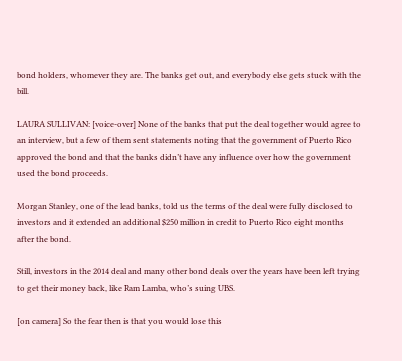bond holders, whomever they are. The banks get out, and everybody else gets stuck with the bill.

LAURA SULLIVAN: [voice-over] None of the banks that put the deal together would agree to an interview, but a few of them sent statements noting that the government of Puerto Rico approved the bond and that the banks didn’t have any influence over how the government used the bond proceeds.

Morgan Stanley, one of the lead banks, told us the terms of the deal were fully disclosed to investors and it extended an additional $250 million in credit to Puerto Rico eight months after the bond.

Still, investors in the 2014 deal and many other bond deals over the years have been left trying to get their money back, like Ram Lamba, who’s suing UBS.

[on camera] So the fear then is that you would lose this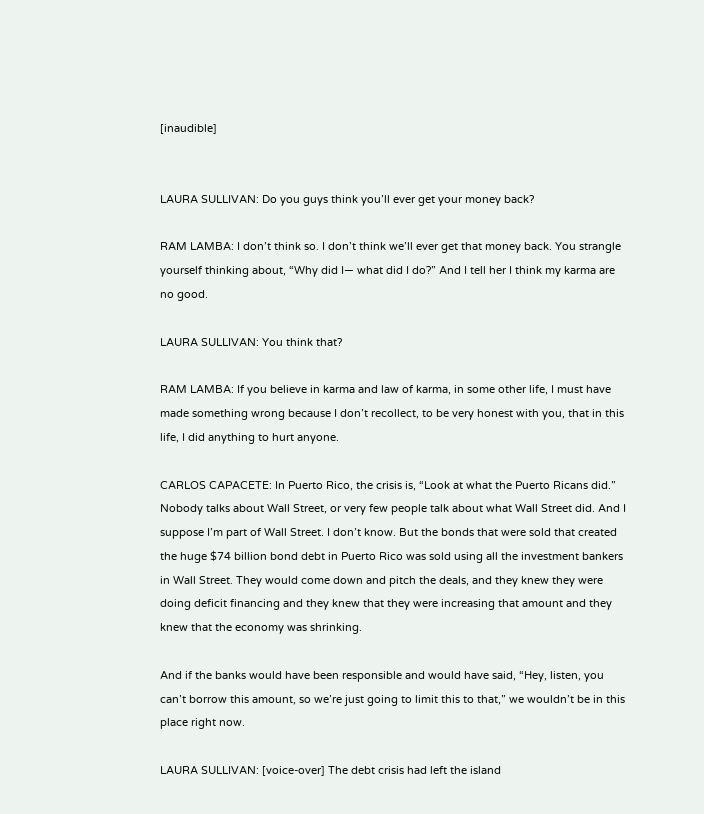[inaudible]


LAURA SULLIVAN: Do you guys think you’ll ever get your money back?

RAM LAMBA: I don’t think so. I don’t think we’ll ever get that money back. You strangle yourself thinking about, “Why did I— what did I do?” And I tell her I think my karma are no good.

LAURA SULLIVAN: You think that?

RAM LAMBA: If you believe in karma and law of karma, in some other life, I must have made something wrong because I don’t recollect, to be very honest with you, that in this life, I did anything to hurt anyone.

CARLOS CAPACETE: In Puerto Rico, the crisis is, “Look at what the Puerto Ricans did.” Nobody talks about Wall Street, or very few people talk about what Wall Street did. And I suppose I’m part of Wall Street. I don’t know. But the bonds that were sold that created the huge $74 billion bond debt in Puerto Rico was sold using all the investment bankers in Wall Street. They would come down and pitch the deals, and they knew they were doing deficit financing and they knew that they were increasing that amount and they knew that the economy was shrinking.

And if the banks would have been responsible and would have said, “Hey, listen, you can’t borrow this amount, so we’re just going to limit this to that,” we wouldn’t be in this place right now.

LAURA SULLIVAN: [voice-over] The debt crisis had left the island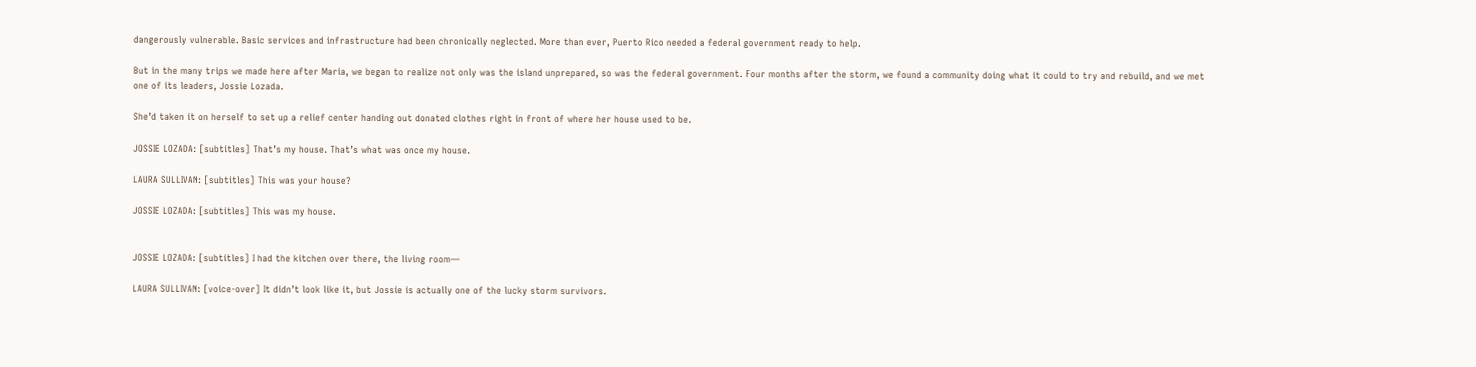dangerously vulnerable. Basic services and infrastructure had been chronically neglected. More than ever, Puerto Rico needed a federal government ready to help.

But in the many trips we made here after Maria, we began to realize not only was the island unprepared, so was the federal government. Four months after the storm, we found a community doing what it could to try and rebuild, and we met one of its leaders, Jossie Lozada.

She’d taken it on herself to set up a relief center handing out donated clothes right in front of where her house used to be.

JOSSIE LOZADA: [subtitles] That’s my house. That’s what was once my house.

LAURA SULLIVAN: [subtitles] This was your house?

JOSSIE LOZADA: [subtitles] This was my house.


JOSSIE LOZADA: [subtitles] I had the kitchen over there, the living room—

LAURA SULLIVAN: [voice-over] It didn’t look like it, but Jossie is actually one of the lucky storm survivors.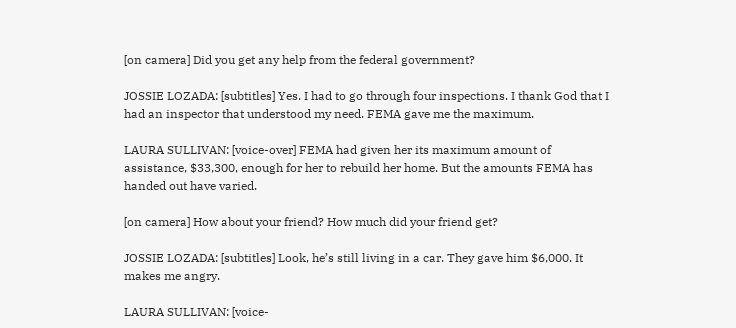[on camera] Did you get any help from the federal government?

JOSSIE LOZADA: [subtitles] Yes. I had to go through four inspections. I thank God that I had an inspector that understood my need. FEMA gave me the maximum.

LAURA SULLIVAN: [voice-over] FEMA had given her its maximum amount of assistance, $33,300, enough for her to rebuild her home. But the amounts FEMA has handed out have varied.

[on camera] How about your friend? How much did your friend get?

JOSSIE LOZADA: [subtitles] Look, he’s still living in a car. They gave him $6,000. It makes me angry.

LAURA SULLIVAN: [voice-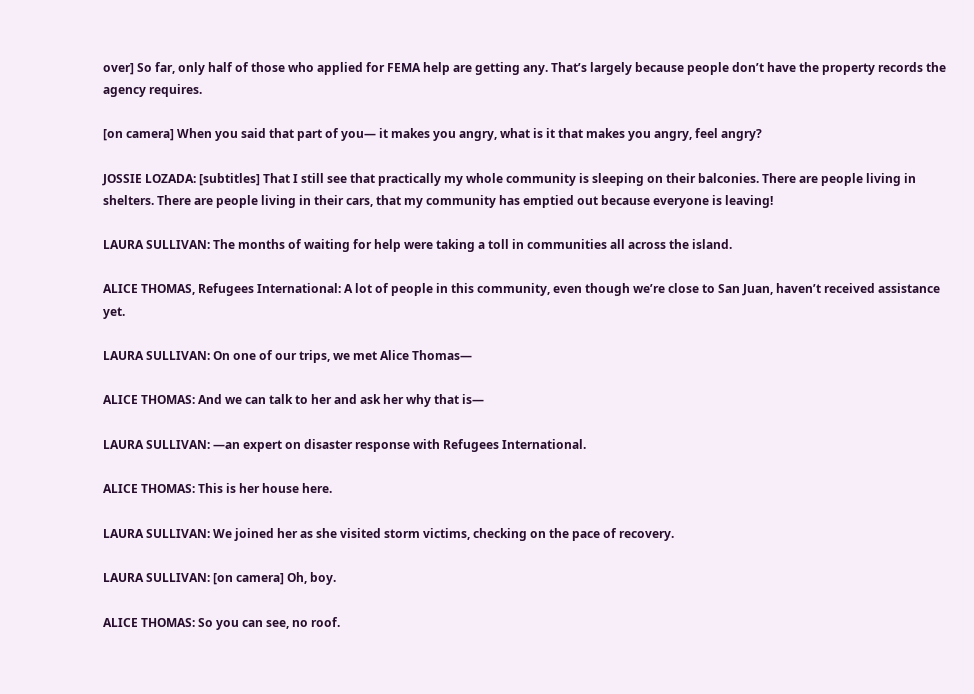over] So far, only half of those who applied for FEMA help are getting any. That’s largely because people don’t have the property records the agency requires.

[on camera] When you said that part of you— it makes you angry, what is it that makes you angry, feel angry?

JOSSIE LOZADA: [subtitles] That I still see that practically my whole community is sleeping on their balconies. There are people living in shelters. There are people living in their cars, that my community has emptied out because everyone is leaving!

LAURA SULLIVAN: The months of waiting for help were taking a toll in communities all across the island.

ALICE THOMAS, Refugees International: A lot of people in this community, even though we’re close to San Juan, haven’t received assistance yet.

LAURA SULLIVAN: On one of our trips, we met Alice Thomas—

ALICE THOMAS: And we can talk to her and ask her why that is—

LAURA SULLIVAN: —an expert on disaster response with Refugees International.

ALICE THOMAS: This is her house here.

LAURA SULLIVAN: We joined her as she visited storm victims, checking on the pace of recovery.

LAURA SULLIVAN: [on camera] Oh, boy.

ALICE THOMAS: So you can see, no roof.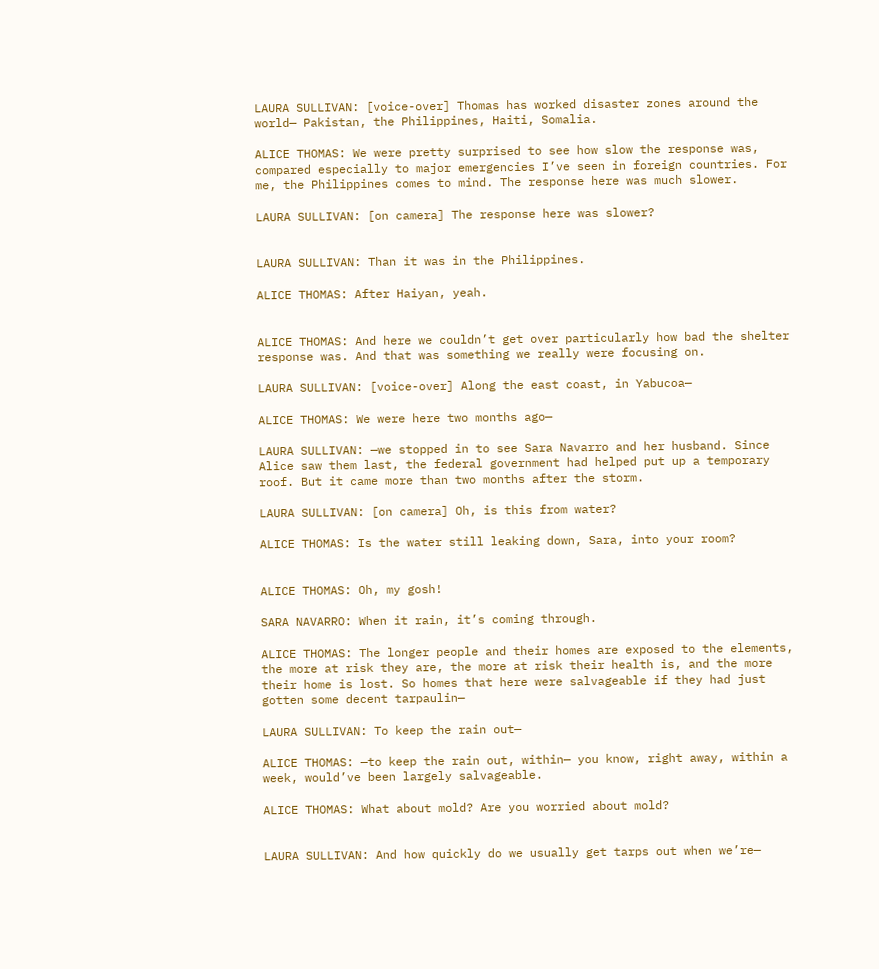LAURA SULLIVAN: [voice-over] Thomas has worked disaster zones around the world— Pakistan, the Philippines, Haiti, Somalia.

ALICE THOMAS: We were pretty surprised to see how slow the response was, compared especially to major emergencies I’ve seen in foreign countries. For me, the Philippines comes to mind. The response here was much slower.

LAURA SULLIVAN: [on camera] The response here was slower?


LAURA SULLIVAN: Than it was in the Philippines.

ALICE THOMAS: After Haiyan, yeah.


ALICE THOMAS: And here we couldn’t get over particularly how bad the shelter response was. And that was something we really were focusing on.

LAURA SULLIVAN: [voice-over] Along the east coast, in Yabucoa—

ALICE THOMAS: We were here two months ago—

LAURA SULLIVAN: —we stopped in to see Sara Navarro and her husband. Since Alice saw them last, the federal government had helped put up a temporary roof. But it came more than two months after the storm.

LAURA SULLIVAN: [on camera] Oh, is this from water?

ALICE THOMAS: Is the water still leaking down, Sara, into your room?


ALICE THOMAS: Oh, my gosh!

SARA NAVARRO: When it rain, it’s coming through.

ALICE THOMAS: The longer people and their homes are exposed to the elements, the more at risk they are, the more at risk their health is, and the more their home is lost. So homes that here were salvageable if they had just gotten some decent tarpaulin—

LAURA SULLIVAN: To keep the rain out—

ALICE THOMAS: —to keep the rain out, within— you know, right away, within a week, would’ve been largely salvageable.

ALICE THOMAS: What about mold? Are you worried about mold?


LAURA SULLIVAN: And how quickly do we usually get tarps out when we’re—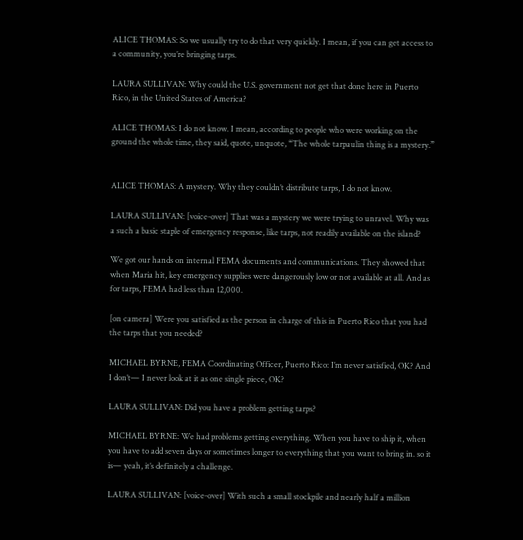ALICE THOMAS: So we usually try to do that very quickly. I mean, if you can get access to a community, you’re bringing tarps.

LAURA SULLIVAN: Why could the U.S. government not get that done here in Puerto Rico, in the United States of America?

ALICE THOMAS: I do not know. I mean, according to people who were working on the ground the whole time, they said, quote, unquote, “The whole tarpaulin thing is a mystery.”


ALICE THOMAS: A mystery. Why they couldn’t distribute tarps, I do not know.

LAURA SULLIVAN: [voice-over] That was a mystery we were trying to unravel. Why was a such a basic staple of emergency response, like tarps, not readily available on the island?

We got our hands on internal FEMA documents and communications. They showed that when Maria hit, key emergency supplies were dangerously low or not available at all. And as for tarps, FEMA had less than 12,000.

[on camera] Were you satisfied as the person in charge of this in Puerto Rico that you had the tarps that you needed?

MICHAEL BYRNE, FEMA Coordinating Officer, Puerto Rico: I’m never satisfied, OK? And I don’t— I never look at it as one single piece, OK?

LAURA SULLIVAN: Did you have a problem getting tarps?

MICHAEL BYRNE: We had problems getting everything. When you have to ship it, when you have to add seven days or sometimes longer to everything that you want to bring in. so it is— yeah, it’s definitely a challenge.

LAURA SULLIVAN: [voice-over] With such a small stockpile and nearly half a million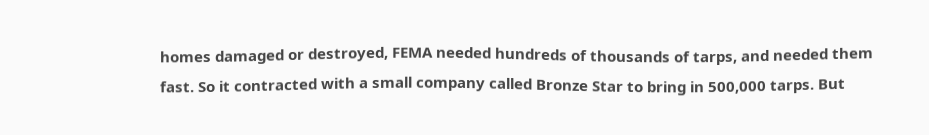homes damaged or destroyed, FEMA needed hundreds of thousands of tarps, and needed them fast. So it contracted with a small company called Bronze Star to bring in 500,000 tarps. But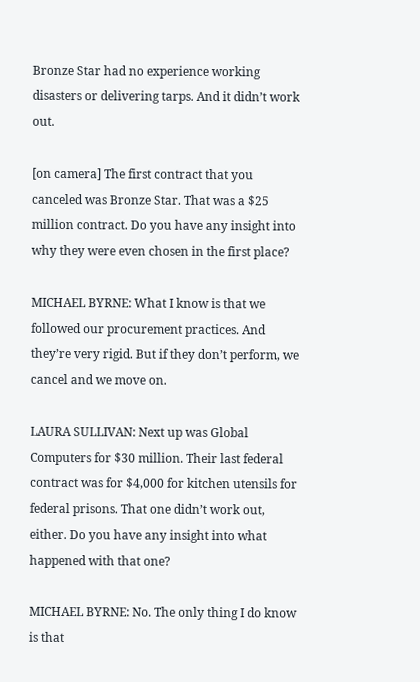Bronze Star had no experience working disasters or delivering tarps. And it didn’t work out.

[on camera] The first contract that you canceled was Bronze Star. That was a $25 million contract. Do you have any insight into why they were even chosen in the first place?

MICHAEL BYRNE: What I know is that we followed our procurement practices. And they’re very rigid. But if they don’t perform, we cancel and we move on.

LAURA SULLIVAN: Next up was Global Computers for $30 million. Their last federal contract was for $4,000 for kitchen utensils for federal prisons. That one didn’t work out, either. Do you have any insight into what happened with that one?

MICHAEL BYRNE: No. The only thing I do know is that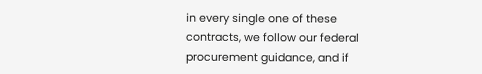in every single one of these contracts, we follow our federal procurement guidance, and if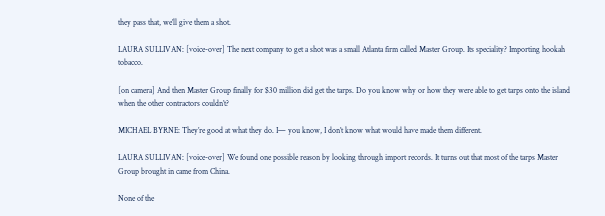they pass that, we’ll give them a shot.

LAURA SULLIVAN: [voice-over] The next company to get a shot was a small Atlanta firm called Master Group. Its speciality? Importing hookah tobacco.

[on camera] And then Master Group finally for $30 million did get the tarps. Do you know why or how they were able to get tarps onto the island when the other contractors couldn’t?

MICHAEL BYRNE: They’re good at what they do. I— you know, I don’t know what would have made them different.

LAURA SULLIVAN: [voice-over] We found one possible reason by looking through import records. It turns out that most of the tarps Master Group brought in came from China.

None of the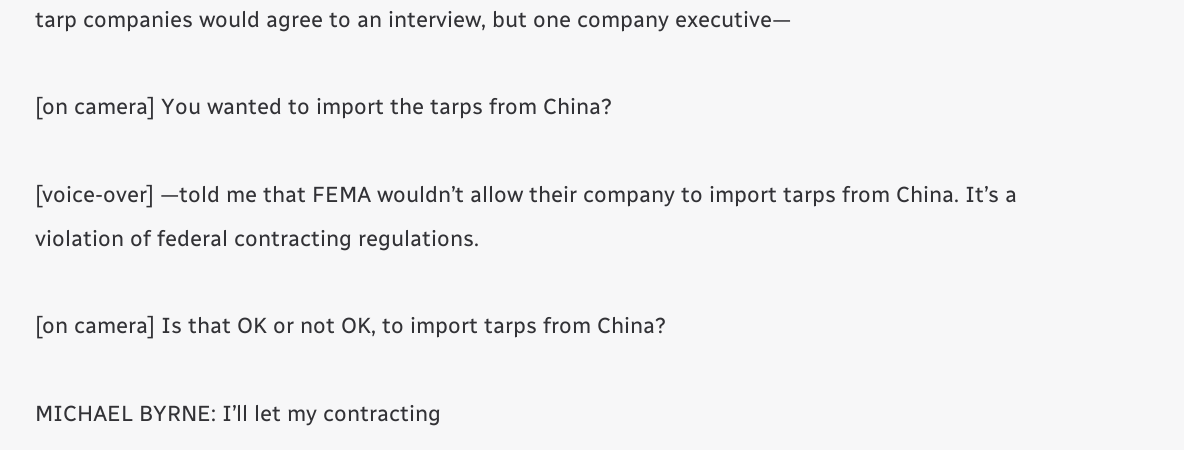tarp companies would agree to an interview, but one company executive—

[on camera] You wanted to import the tarps from China?

[voice-over] —told me that FEMA wouldn’t allow their company to import tarps from China. It’s a violation of federal contracting regulations.

[on camera] Is that OK or not OK, to import tarps from China?

MICHAEL BYRNE: I’ll let my contracting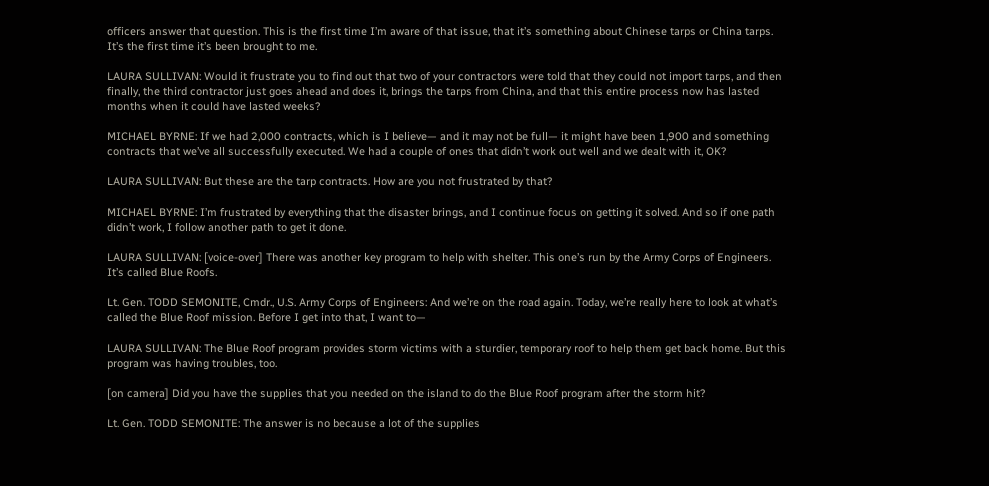officers answer that question. This is the first time I’m aware of that issue, that it’s something about Chinese tarps or China tarps. It’s the first time it’s been brought to me.

LAURA SULLIVAN: Would it frustrate you to find out that two of your contractors were told that they could not import tarps, and then finally, the third contractor just goes ahead and does it, brings the tarps from China, and that this entire process now has lasted months when it could have lasted weeks?

MICHAEL BYRNE: If we had 2,000 contracts, which is I believe— and it may not be full— it might have been 1,900 and something contracts that we’ve all successfully executed. We had a couple of ones that didn’t work out well and we dealt with it, OK?

LAURA SULLIVAN: But these are the tarp contracts. How are you not frustrated by that?

MICHAEL BYRNE: I’m frustrated by everything that the disaster brings, and I continue focus on getting it solved. And so if one path didn’t work, I follow another path to get it done.

LAURA SULLIVAN: [voice-over] There was another key program to help with shelter. This one’s run by the Army Corps of Engineers. It’s called Blue Roofs.

Lt. Gen. TODD SEMONITE, Cmdr., U.S. Army Corps of Engineers: And we’re on the road again. Today, we’re really here to look at what’s called the Blue Roof mission. Before I get into that, I want to—

LAURA SULLIVAN: The Blue Roof program provides storm victims with a sturdier, temporary roof to help them get back home. But this program was having troubles, too.

[on camera] Did you have the supplies that you needed on the island to do the Blue Roof program after the storm hit?

Lt. Gen. TODD SEMONITE: The answer is no because a lot of the supplies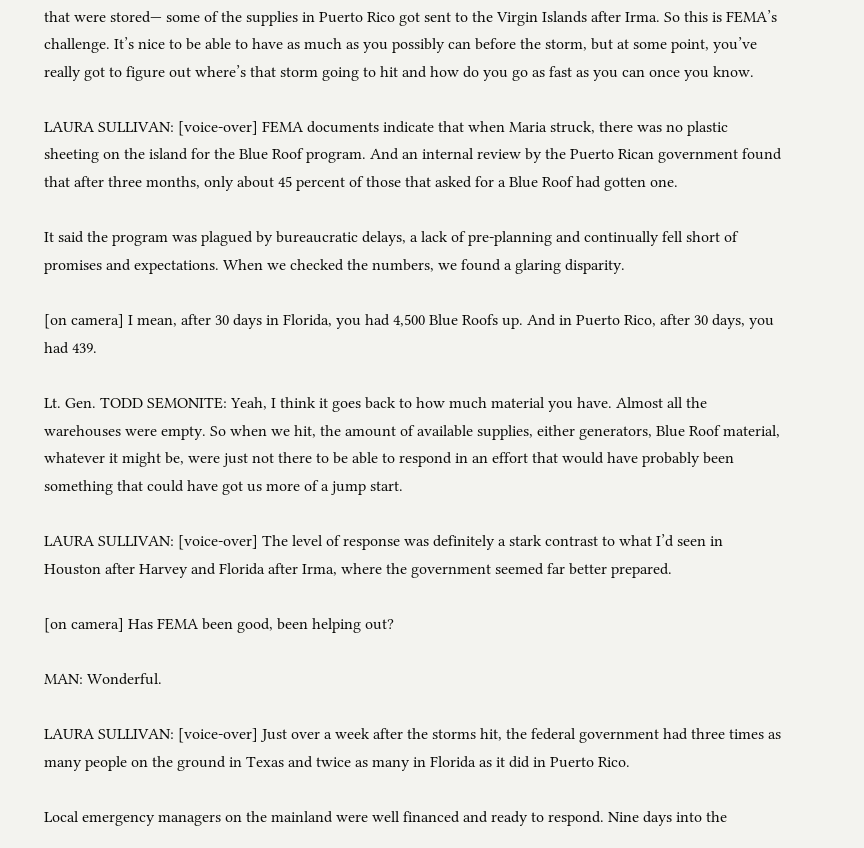that were stored— some of the supplies in Puerto Rico got sent to the Virgin Islands after Irma. So this is FEMA’s challenge. It’s nice to be able to have as much as you possibly can before the storm, but at some point, you’ve really got to figure out where’s that storm going to hit and how do you go as fast as you can once you know.

LAURA SULLIVAN: [voice-over] FEMA documents indicate that when Maria struck, there was no plastic sheeting on the island for the Blue Roof program. And an internal review by the Puerto Rican government found that after three months, only about 45 percent of those that asked for a Blue Roof had gotten one.

It said the program was plagued by bureaucratic delays, a lack of pre-planning and continually fell short of promises and expectations. When we checked the numbers, we found a glaring disparity.

[on camera] I mean, after 30 days in Florida, you had 4,500 Blue Roofs up. And in Puerto Rico, after 30 days, you had 439.

Lt. Gen. TODD SEMONITE: Yeah, I think it goes back to how much material you have. Almost all the warehouses were empty. So when we hit, the amount of available supplies, either generators, Blue Roof material, whatever it might be, were just not there to be able to respond in an effort that would have probably been something that could have got us more of a jump start.

LAURA SULLIVAN: [voice-over] The level of response was definitely a stark contrast to what I’d seen in Houston after Harvey and Florida after Irma, where the government seemed far better prepared.

[on camera] Has FEMA been good, been helping out?

MAN: Wonderful.

LAURA SULLIVAN: [voice-over] Just over a week after the storms hit, the federal government had three times as many people on the ground in Texas and twice as many in Florida as it did in Puerto Rico.

Local emergency managers on the mainland were well financed and ready to respond. Nine days into the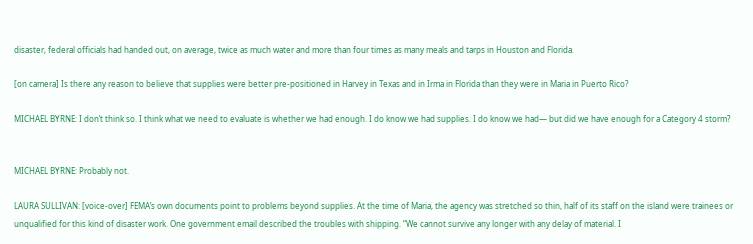disaster, federal officials had handed out, on average, twice as much water and more than four times as many meals and tarps in Houston and Florida.

[on camera] Is there any reason to believe that supplies were better pre-positioned in Harvey in Texas and in Irma in Florida than they were in Maria in Puerto Rico?

MICHAEL BYRNE: I don’t think so. I think what we need to evaluate is whether we had enough. I do know we had supplies. I do know we had— but did we have enough for a Category 4 storm?


MICHAEL BYRNE: Probably not.

LAURA SULLIVAN: [voice-over] FEMA’s own documents point to problems beyond supplies. At the time of Maria, the agency was stretched so thin, half of its staff on the island were trainees or unqualified for this kind of disaster work. One government email described the troubles with shipping. “We cannot survive any longer with any delay of material. I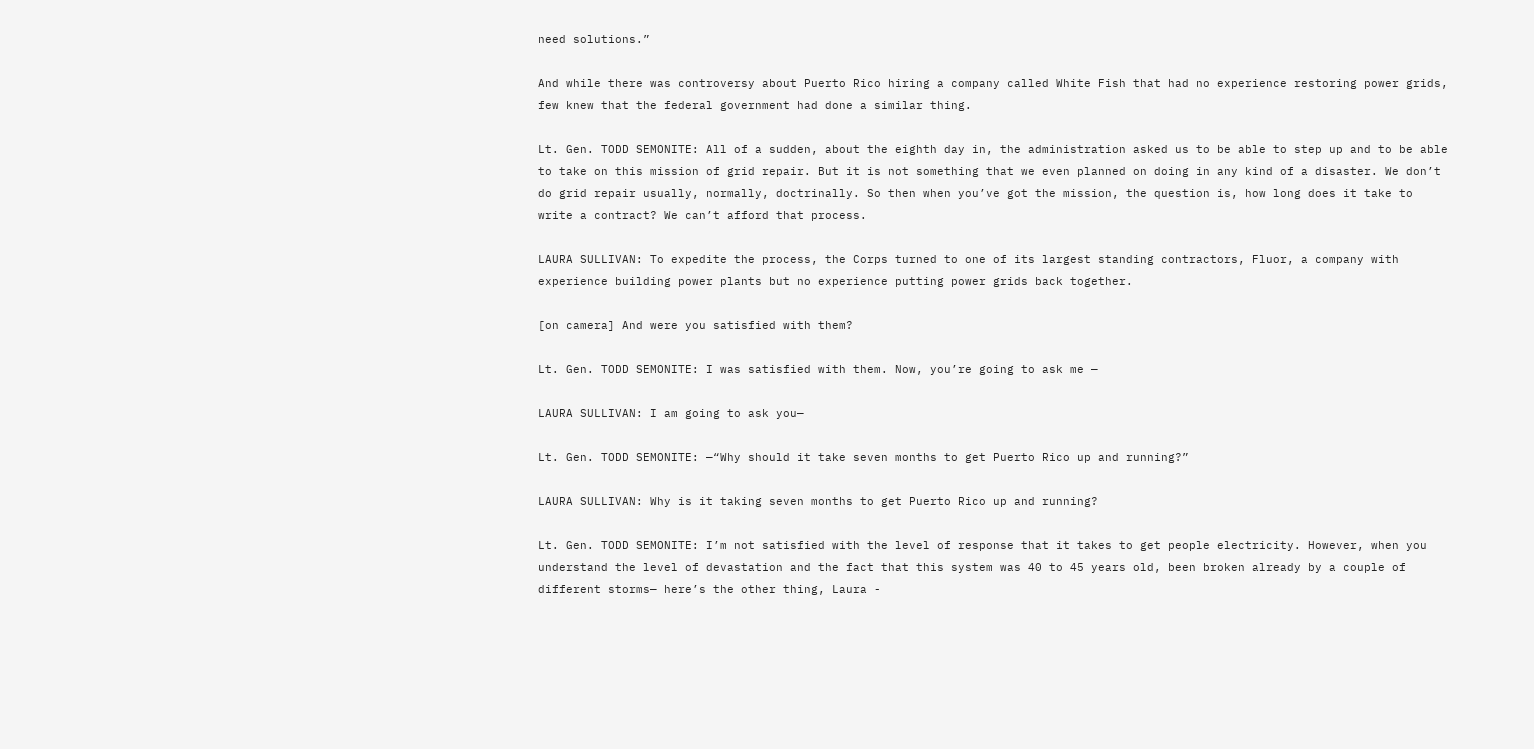need solutions.”

And while there was controversy about Puerto Rico hiring a company called White Fish that had no experience restoring power grids, few knew that the federal government had done a similar thing.

Lt. Gen. TODD SEMONITE: All of a sudden, about the eighth day in, the administration asked us to be able to step up and to be able to take on this mission of grid repair. But it is not something that we even planned on doing in any kind of a disaster. We don’t do grid repair usually, normally, doctrinally. So then when you’ve got the mission, the question is, how long does it take to write a contract? We can’t afford that process.

LAURA SULLIVAN: To expedite the process, the Corps turned to one of its largest standing contractors, Fluor, a company with experience building power plants but no experience putting power grids back together.

[on camera] And were you satisfied with them?

Lt. Gen. TODD SEMONITE: I was satisfied with them. Now, you’re going to ask me —

LAURA SULLIVAN: I am going to ask you—

Lt. Gen. TODD SEMONITE: —“Why should it take seven months to get Puerto Rico up and running?”

LAURA SULLIVAN: Why is it taking seven months to get Puerto Rico up and running?

Lt. Gen. TODD SEMONITE: I’m not satisfied with the level of response that it takes to get people electricity. However, when you understand the level of devastation and the fact that this system was 40 to 45 years old, been broken already by a couple of different storms— here’s the other thing, Laura -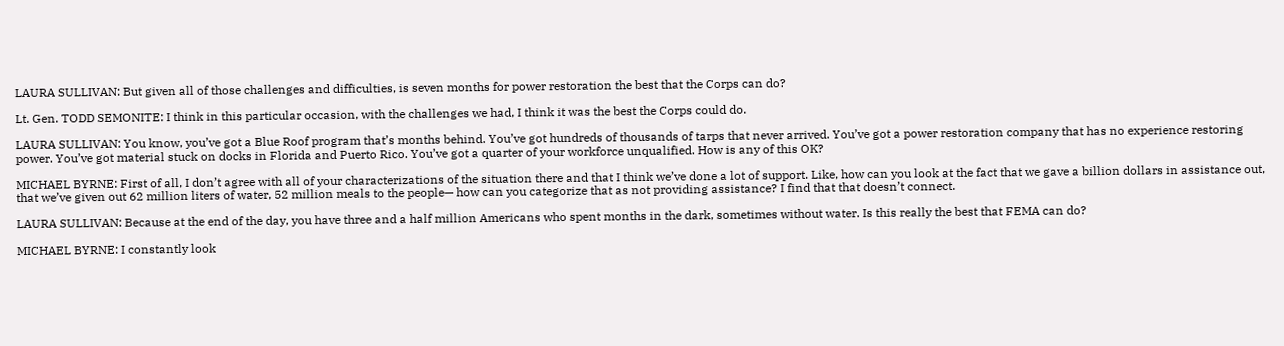LAURA SULLIVAN: But given all of those challenges and difficulties, is seven months for power restoration the best that the Corps can do?

Lt. Gen. TODD SEMONITE: I think in this particular occasion, with the challenges we had, I think it was the best the Corps could do.

LAURA SULLIVAN: You know, you’ve got a Blue Roof program that’s months behind. You’ve got hundreds of thousands of tarps that never arrived. You’ve got a power restoration company that has no experience restoring power. You’ve got material stuck on docks in Florida and Puerto Rico. You’ve got a quarter of your workforce unqualified. How is any of this OK?

MICHAEL BYRNE: First of all, I don’t agree with all of your characterizations of the situation there and that I think we’ve done a lot of support. Like, how can you look at the fact that we gave a billion dollars in assistance out, that we’ve given out 62 million liters of water, 52 million meals to the people— how can you categorize that as not providing assistance? I find that that doesn’t connect.

LAURA SULLIVAN: Because at the end of the day, you have three and a half million Americans who spent months in the dark, sometimes without water. Is this really the best that FEMA can do?

MICHAEL BYRNE: I constantly look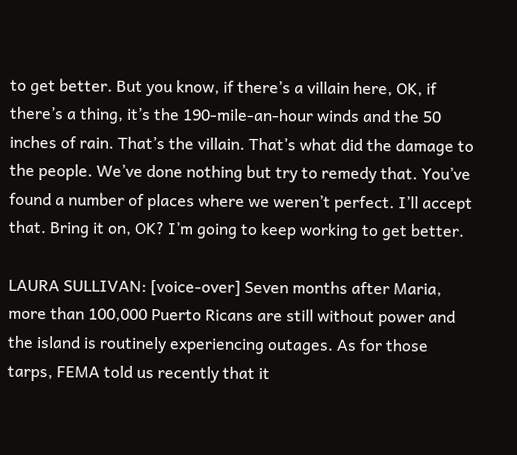to get better. But you know, if there’s a villain here, OK, if there’s a thing, it’s the 190-mile-an-hour winds and the 50 inches of rain. That’s the villain. That’s what did the damage to the people. We’ve done nothing but try to remedy that. You’ve found a number of places where we weren’t perfect. I’ll accept that. Bring it on, OK? I’m going to keep working to get better.

LAURA SULLIVAN: [voice-over] Seven months after Maria, more than 100,000 Puerto Ricans are still without power and the island is routinely experiencing outages. As for those tarps, FEMA told us recently that it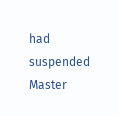had suspended Master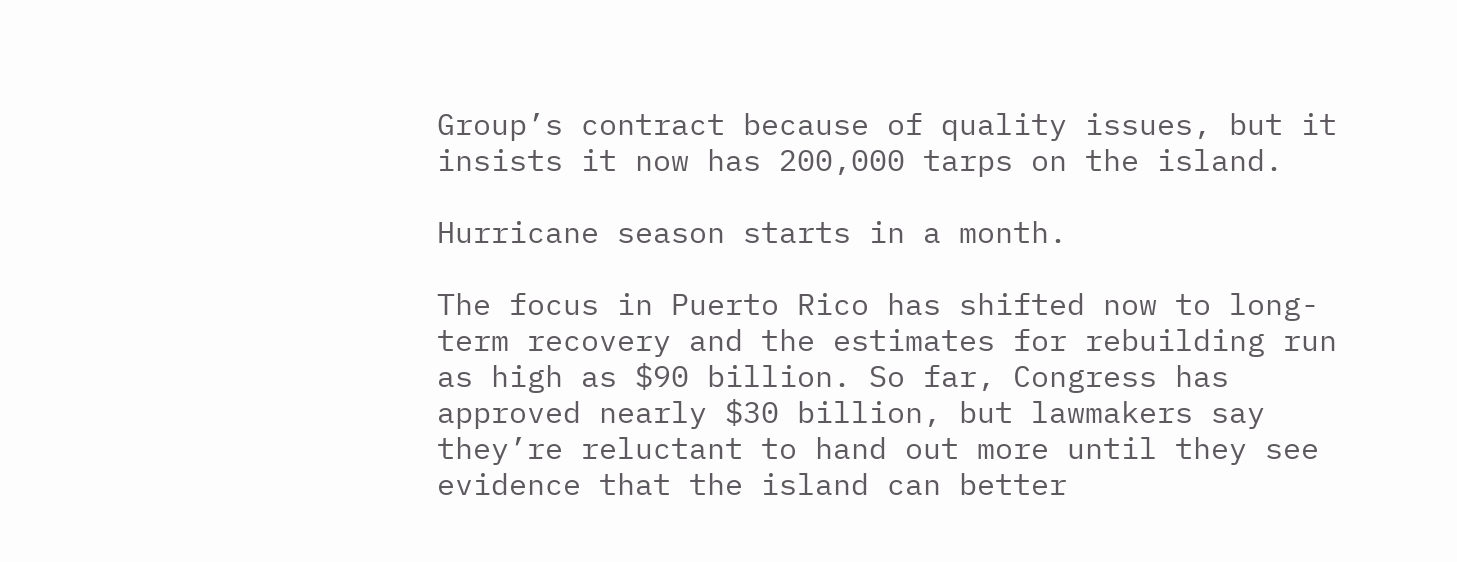Group’s contract because of quality issues, but it insists it now has 200,000 tarps on the island.

Hurricane season starts in a month.

The focus in Puerto Rico has shifted now to long-term recovery and the estimates for rebuilding run as high as $90 billion. So far, Congress has approved nearly $30 billion, but lawmakers say they’re reluctant to hand out more until they see evidence that the island can better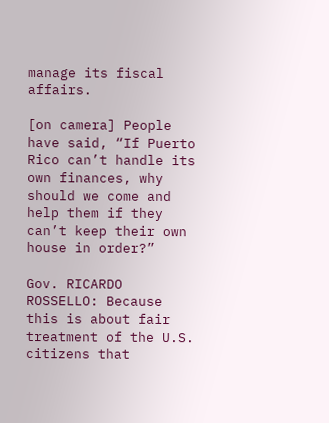manage its fiscal affairs.

[on camera] People have said, “If Puerto Rico can’t handle its own finances, why should we come and help them if they can’t keep their own house in order?”

Gov. RICARDO ROSSELLO: Because this is about fair treatment of the U.S. citizens that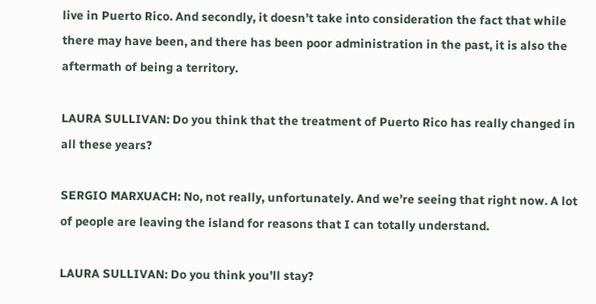live in Puerto Rico. And secondly, it doesn’t take into consideration the fact that while there may have been, and there has been poor administration in the past, it is also the aftermath of being a territory.

LAURA SULLIVAN: Do you think that the treatment of Puerto Rico has really changed in all these years?

SERGIO MARXUACH: No, not really, unfortunately. And we’re seeing that right now. A lot of people are leaving the island for reasons that I can totally understand.

LAURA SULLIVAN: Do you think you’ll stay?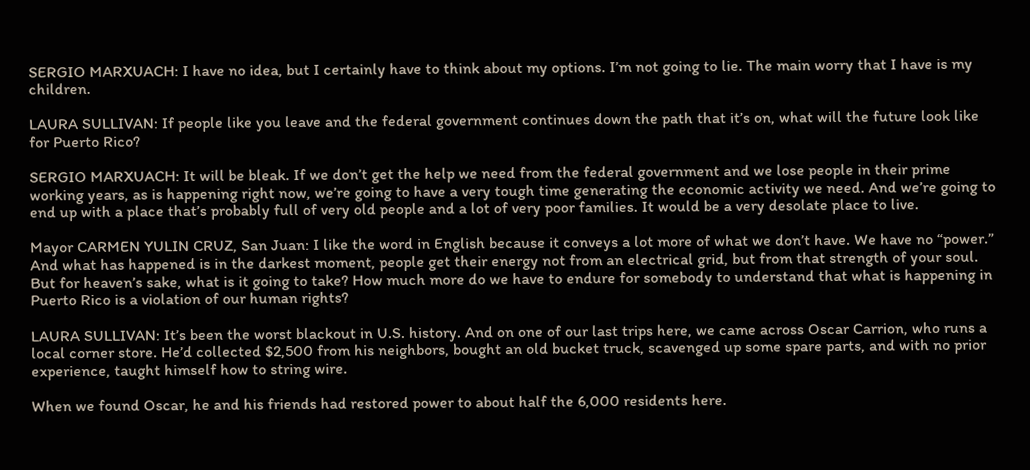SERGIO MARXUACH: I have no idea, but I certainly have to think about my options. I’m not going to lie. The main worry that I have is my children.

LAURA SULLIVAN: If people like you leave and the federal government continues down the path that it’s on, what will the future look like for Puerto Rico?

SERGIO MARXUACH: It will be bleak. If we don’t get the help we need from the federal government and we lose people in their prime working years, as is happening right now, we’re going to have a very tough time generating the economic activity we need. And we’re going to end up with a place that’s probably full of very old people and a lot of very poor families. It would be a very desolate place to live.

Mayor CARMEN YULIN CRUZ, San Juan: I like the word in English because it conveys a lot more of what we don’t have. We have no “power.” And what has happened is in the darkest moment, people get their energy not from an electrical grid, but from that strength of your soul. But for heaven’s sake, what is it going to take? How much more do we have to endure for somebody to understand that what is happening in Puerto Rico is a violation of our human rights?

LAURA SULLIVAN: It’s been the worst blackout in U.S. history. And on one of our last trips here, we came across Oscar Carrion, who runs a local corner store. He’d collected $2,500 from his neighbors, bought an old bucket truck, scavenged up some spare parts, and with no prior experience, taught himself how to string wire.

When we found Oscar, he and his friends had restored power to about half the 6,000 residents here.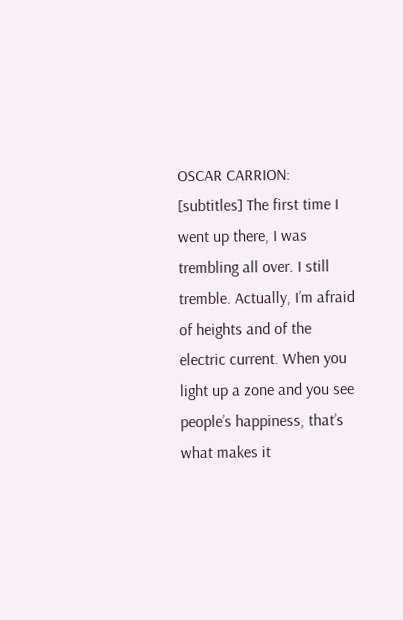OSCAR CARRION: [subtitles] The first time I went up there, I was trembling all over. I still tremble. Actually, I’m afraid of heights and of the electric current. When you light up a zone and you see people’s happiness, that’s what makes it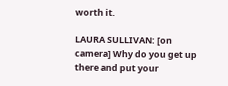worth it.

LAURA SULLIVAN: [on camera] Why do you get up there and put your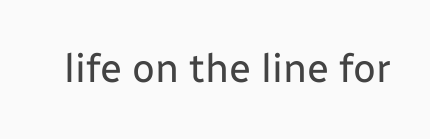life on the line for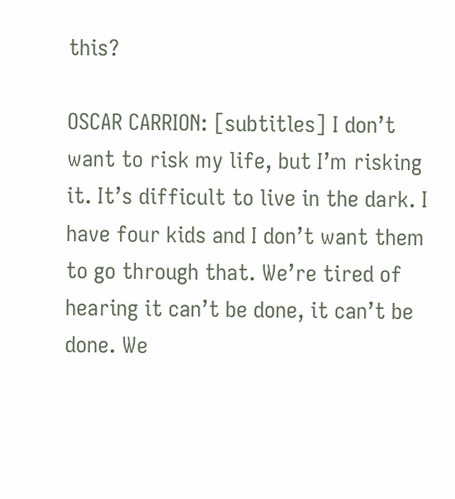this?

OSCAR CARRION: [subtitles] I don’t want to risk my life, but I’m risking it. It’s difficult to live in the dark. I have four kids and I don’t want them to go through that. We’re tired of hearing it can’t be done, it can’t be done. We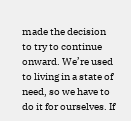made the decision to try to continue onward. We’re used to living in a state of need, so we have to do it for ourselves. If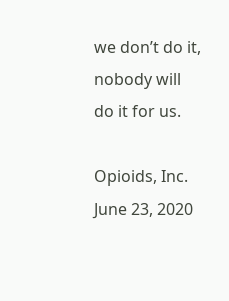we don’t do it, nobody will do it for us.

Opioids, Inc.
June 23, 2020